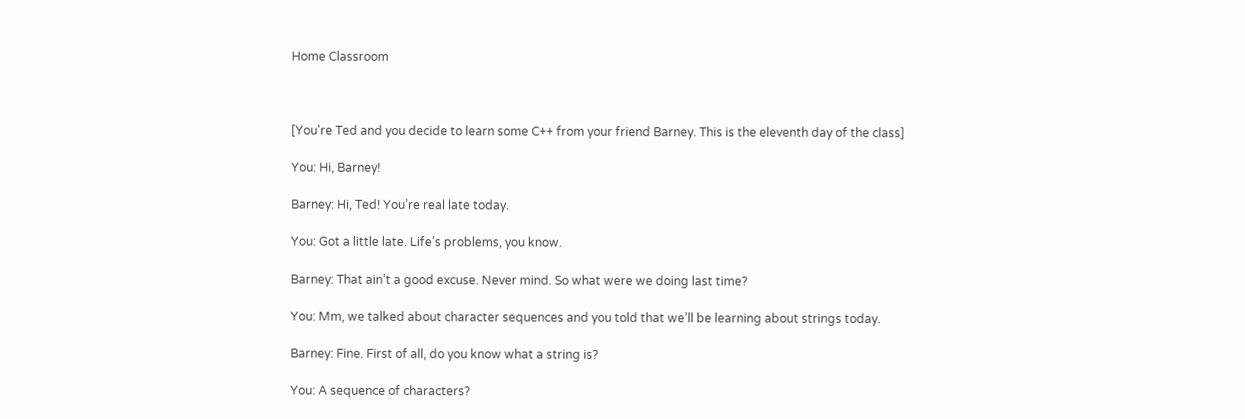Home Classroom



[You're Ted and you decide to learn some C++ from your friend Barney. This is the eleventh day of the class]

You: Hi, Barney!

Barney: Hi, Ted! You’re real late today.

You: Got a little late. Life’s problems, you know.

Barney: That ain’t a good excuse. Never mind. So what were we doing last time?

You: Mm, we talked about character sequences and you told that we’ll be learning about strings today.

Barney: Fine. First of all, do you know what a string is?

You: A sequence of characters?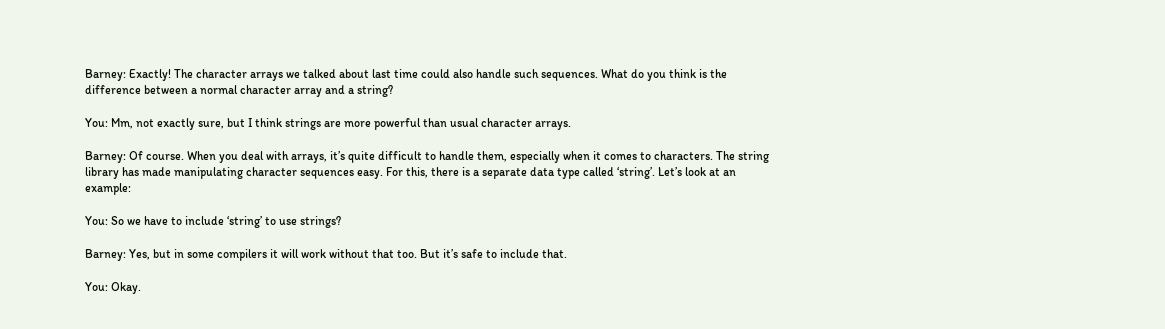Barney: Exactly! The character arrays we talked about last time could also handle such sequences. What do you think is the difference between a normal character array and a string?

You: Mm, not exactly sure, but I think strings are more powerful than usual character arrays.

Barney: Of course. When you deal with arrays, it’s quite difficult to handle them, especially when it comes to characters. The string library has made manipulating character sequences easy. For this, there is a separate data type called ‘string’. Let’s look at an example:

You: So we have to include ‘string’ to use strings?

Barney: Yes, but in some compilers it will work without that too. But it’s safe to include that.

You: Okay.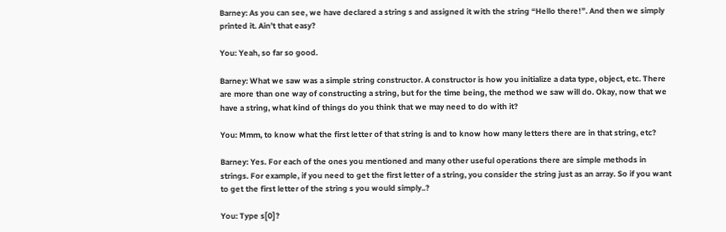Barney: As you can see, we have declared a string s and assigned it with the string “Hello there!”. And then we simply printed it. Ain’t that easy?

You: Yeah, so far so good.

Barney: What we saw was a simple string constructor. A constructor is how you initialize a data type, object, etc. There are more than one way of constructing a string, but for the time being, the method we saw will do. Okay, now that we have a string, what kind of things do you think that we may need to do with it?

You: Mmm, to know what the first letter of that string is and to know how many letters there are in that string, etc?

Barney: Yes. For each of the ones you mentioned and many other useful operations there are simple methods in strings. For example, if you need to get the first letter of a string, you consider the string just as an array. So if you want to get the first letter of the string s you would simply..?

You: Type s[0]?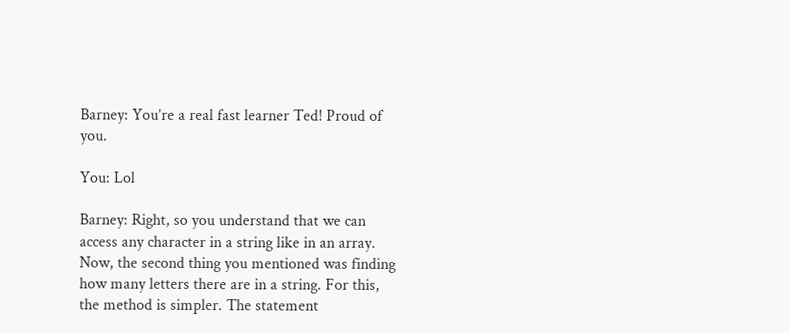Barney: You’re a real fast learner Ted! Proud of you.

You: Lol

Barney: Right, so you understand that we can access any character in a string like in an array. Now, the second thing you mentioned was finding how many letters there are in a string. For this, the method is simpler. The statement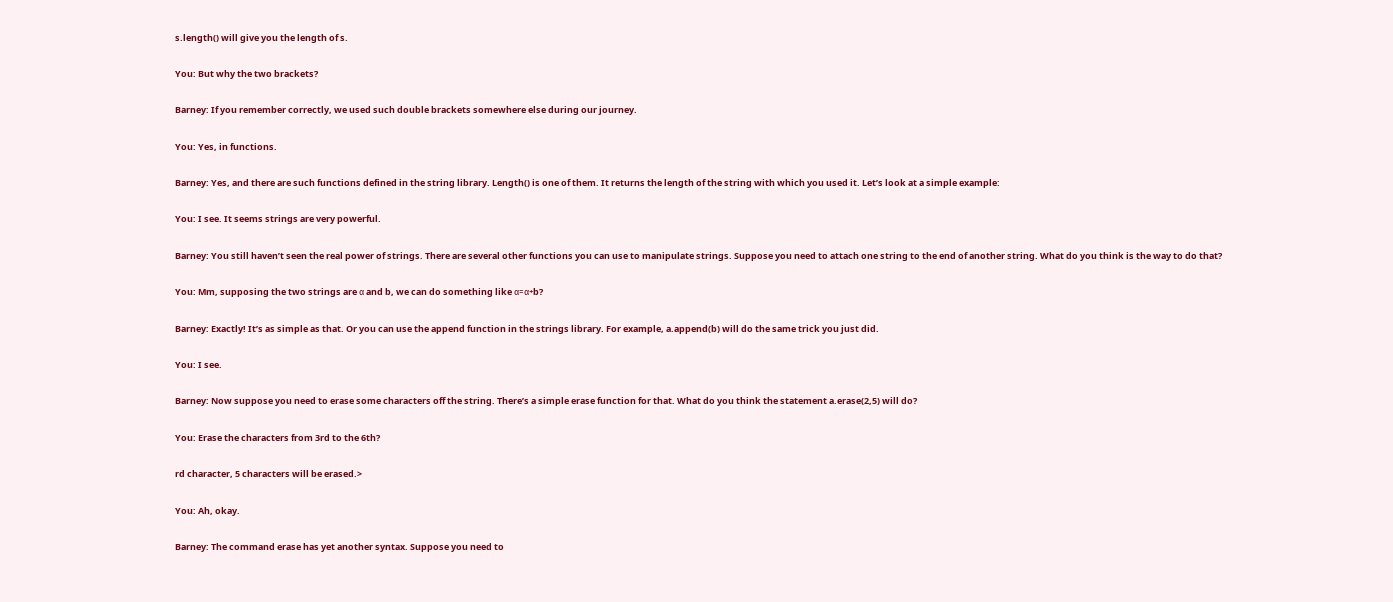s.length() will give you the length of s.

You: But why the two brackets?

Barney: If you remember correctly, we used such double brackets somewhere else during our journey.

You: Yes, in functions.

Barney: Yes, and there are such functions defined in the string library. Length() is one of them. It returns the length of the string with which you used it. Let’s look at a simple example:

You: I see. It seems strings are very powerful.

Barney: You still haven’t seen the real power of strings. There are several other functions you can use to manipulate strings. Suppose you need to attach one string to the end of another string. What do you think is the way to do that?

You: Mm, supposing the two strings are α and b, we can do something like α=α+b?

Barney: Exactly! It’s as simple as that. Or you can use the append function in the strings library. For example, a.append(b) will do the same trick you just did.

You: I see.

Barney: Now suppose you need to erase some characters off the string. There’s a simple erase function for that. What do you think the statement a.erase(2,5) will do?

You: Erase the characters from 3rd to the 6th?

rd character, 5 characters will be erased.>

You: Ah, okay.

Barney: The command erase has yet another syntax. Suppose you need to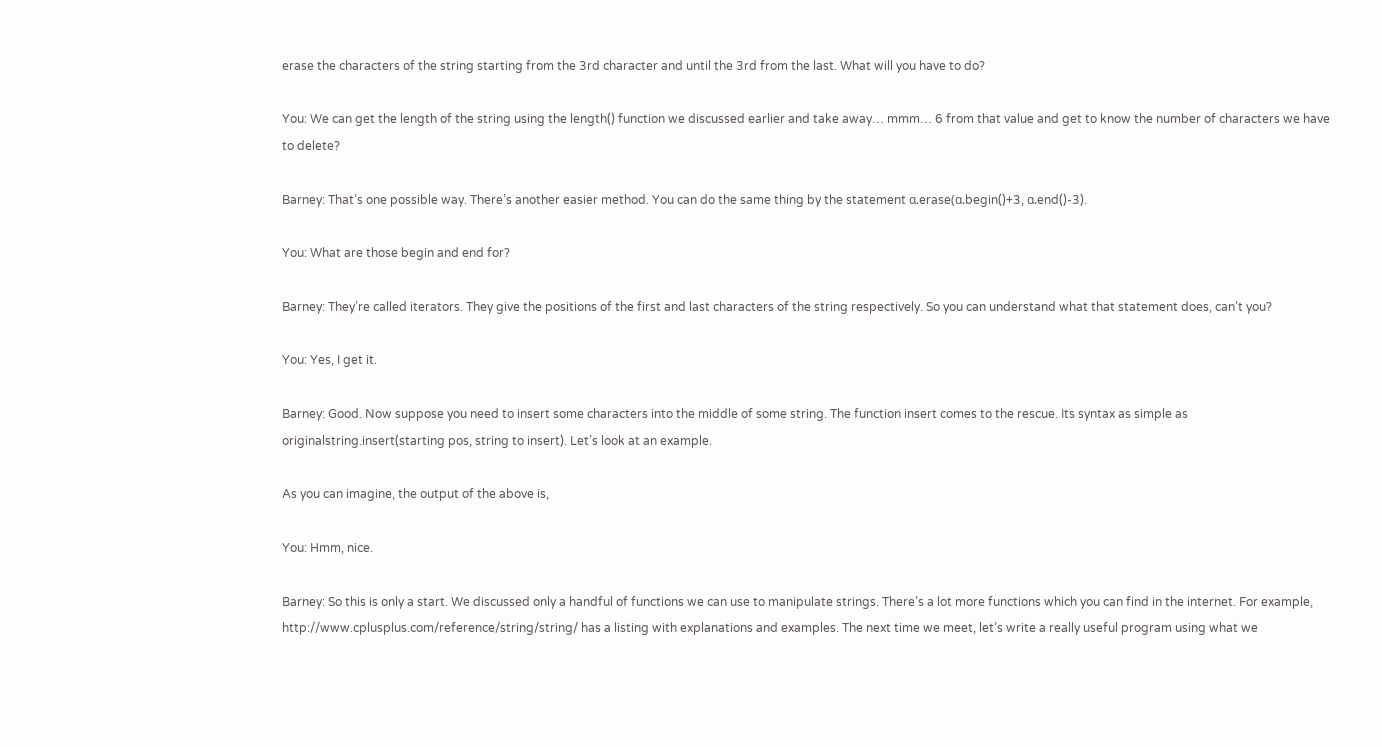erase the characters of the string starting from the 3rd character and until the 3rd from the last. What will you have to do?

You: We can get the length of the string using the length() function we discussed earlier and take away… mmm… 6 from that value and get to know the number of characters we have to delete?

Barney: That’s one possible way. There’s another easier method. You can do the same thing by the statement α.erase(α.begin()+3, α.end()-3).

You: What are those begin and end for?

Barney: They’re called iterators. They give the positions of the first and last characters of the string respectively. So you can understand what that statement does, can’t you?

You: Yes, I get it.

Barney: Good. Now suppose you need to insert some characters into the middle of some string. The function insert comes to the rescue. Its syntax as simple as originalstring.insert(starting pos, string to insert). Let’s look at an example.

As you can imagine, the output of the above is,

You: Hmm, nice.

Barney: So this is only a start. We discussed only a handful of functions we can use to manipulate strings. There’s a lot more functions which you can find in the internet. For example, http://www.cplusplus.com/reference/string/string/ has a listing with explanations and examples. The next time we meet, let’s write a really useful program using what we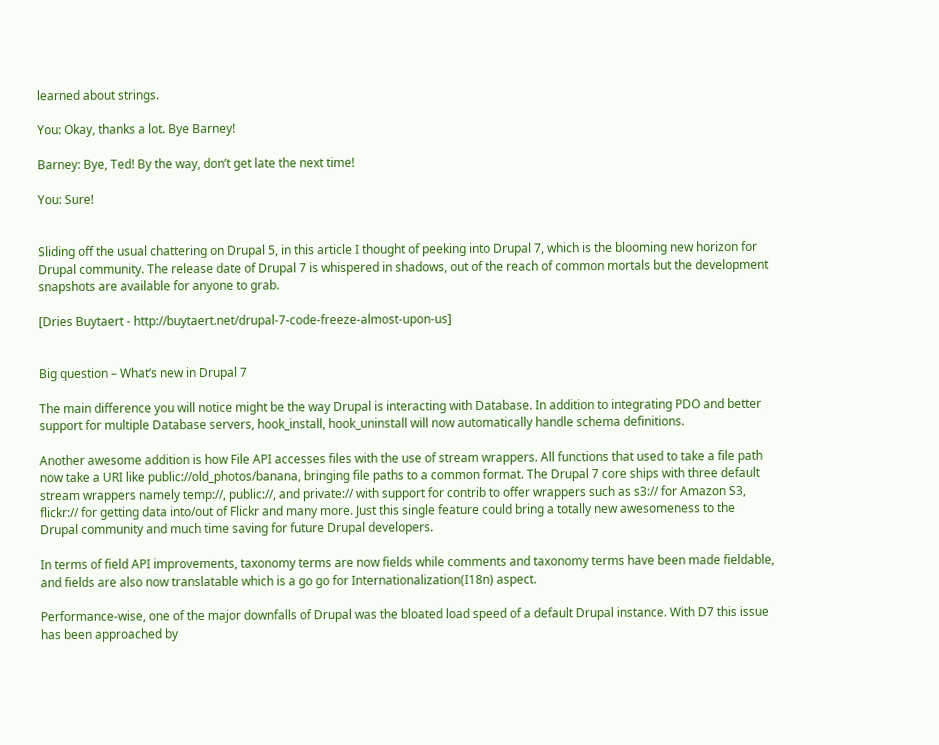learned about strings.

You: Okay, thanks a lot. Bye Barney!

Barney: Bye, Ted! By the way, don’t get late the next time!

You: Sure!


Sliding off the usual chattering on Drupal 5, in this article I thought of peeking into Drupal 7, which is the blooming new horizon for Drupal community. The release date of Drupal 7 is whispered in shadows, out of the reach of common mortals but the development snapshots are available for anyone to grab.

[Dries Buytaert - http://buytaert.net/drupal-7-code-freeze-almost-upon-us]


Big question – What’s new in Drupal 7

The main difference you will notice might be the way Drupal is interacting with Database. In addition to integrating PDO and better support for multiple Database servers, hook_install, hook_uninstall will now automatically handle schema definitions.

Another awesome addition is how File API accesses files with the use of stream wrappers. All functions that used to take a file path now take a URI like public://old_photos/banana, bringing file paths to a common format. The Drupal 7 core ships with three default stream wrappers namely temp://, public://, and private:// with support for contrib to offer wrappers such as s3:// for Amazon S3, flickr:// for getting data into/out of Flickr and many more. Just this single feature could bring a totally new awesomeness to the Drupal community and much time saving for future Drupal developers.

In terms of field API improvements, taxonomy terms are now fields while comments and taxonomy terms have been made fieldable, and fields are also now translatable which is a go go for Internationalization(I18n) aspect.

Performance-wise, one of the major downfalls of Drupal was the bloated load speed of a default Drupal instance. With D7 this issue has been approached by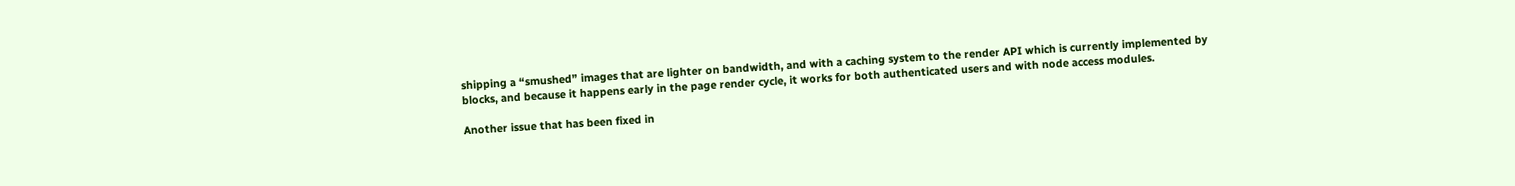shipping a “smushed” images that are lighter on bandwidth, and with a caching system to the render API which is currently implemented by blocks, and because it happens early in the page render cycle, it works for both authenticated users and with node access modules.

Another issue that has been fixed in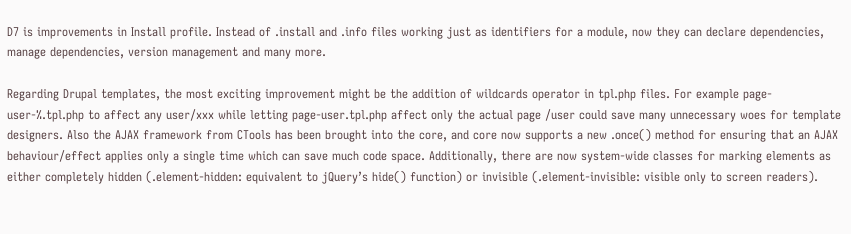D7 is improvements in Install profile. Instead of .install and .info files working just as identifiers for a module, now they can declare dependencies, manage dependencies, version management and many more.

Regarding Drupal templates, the most exciting improvement might be the addition of wildcards operator in tpl.php files. For example page-user-%.tpl.php to affect any user/xxx while letting page-user.tpl.php affect only the actual page /user could save many unnecessary woes for template designers. Also the AJAX framework from CTools has been brought into the core, and core now supports a new .once() method for ensuring that an AJAX behaviour/effect applies only a single time which can save much code space. Additionally, there are now system-wide classes for marking elements as either completely hidden (.element-hidden: equivalent to jQuery’s hide() function) or invisible (.element-invisible: visible only to screen readers).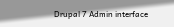Drupal 7 Admin interface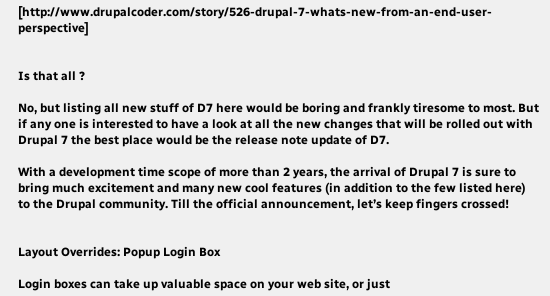[http://www.drupalcoder.com/story/526-drupal-7-whats-new-from-an-end-user-perspective]


Is that all ?

No, but listing all new stuff of D7 here would be boring and frankly tiresome to most. But if any one is interested to have a look at all the new changes that will be rolled out with Drupal 7 the best place would be the release note update of D7.

With a development time scope of more than 2 years, the arrival of Drupal 7 is sure to bring much excitement and many new cool features (in addition to the few listed here) to the Drupal community. Till the official announcement, let’s keep fingers crossed!


Layout Overrides: Popup Login Box

Login boxes can take up valuable space on your web site, or just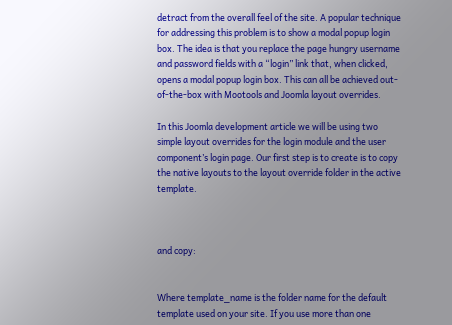detract from the overall feel of the site. A popular technique for addressing this problem is to show a modal popup login box. The idea is that you replace the page hungry username and password fields with a “login” link that, when clicked, opens a modal popup login box. This can all be achieved out-of-the-box with Mootools and Joomla layout overrides.

In this Joomla development article we will be using two simple layout overrides for the login module and the user component’s login page. Our first step is to create is to copy the native layouts to the layout override folder in the active template.



and copy:


Where template_name is the folder name for the default template used on your site. If you use more than one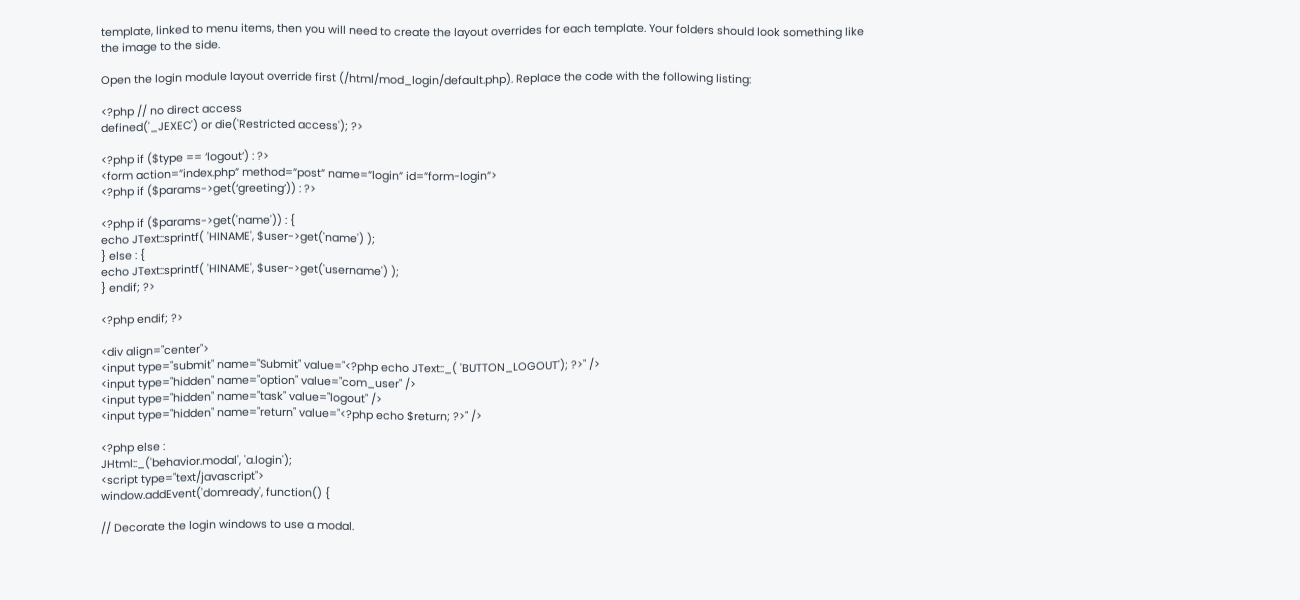template, linked to menu items, then you will need to create the layout overrides for each template. Your folders should look something like the image to the side.

Open the login module layout override first (/html/mod_login/default.php). Replace the code with the following listing:

<?php // no direct access
defined('_JEXEC') or die('Restricted access'); ?>

<?php if ($type == ‘logout’) : ?>
<form action=”index.php” method=”post” name=”login” id=”form-login”>
<?php if ($params->get(‘greeting’)) : ?>

<?php if ($params->get('name')) : {
echo JText::sprintf( 'HINAME', $user->get('name') );
} else : {
echo JText::sprintf( 'HINAME', $user->get('username') );
} endif; ?>

<?php endif; ?>

<div align="center">
<input type="submit" name="Submit" value="<?php echo JText::_( 'BUTTON_LOGOUT'); ?>" />
<input type="hidden" name="option" value="com_user" />
<input type="hidden" name="task" value="logout" />
<input type="hidden" name="return" value="<?php echo $return; ?>" />

<?php else :
JHtml::_('behavior.modal', 'a.login');
<script type="text/javascript">
window.addEvent('domready', function() {

// Decorate the login windows to use a modal.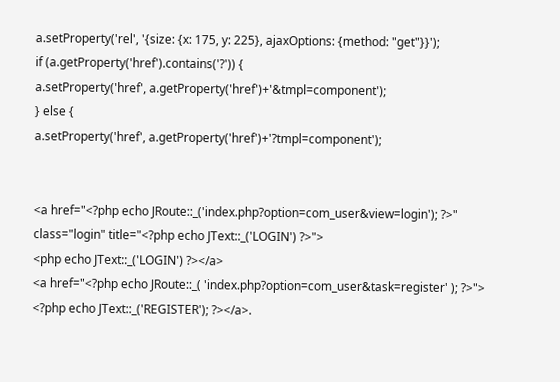a.setProperty('rel', '{size: {x: 175, y: 225}, ajaxOptions: {method: "get"}}');
if (a.getProperty('href').contains('?')) {
a.setProperty('href', a.getProperty('href')+'&tmpl=component');
} else {
a.setProperty('href', a.getProperty('href')+'?tmpl=component');


<a href="<?php echo JRoute::_('index.php?option=com_user&view=login'); ?>"
class="login" title="<?php echo JText::_('LOGIN') ?>">
<php echo JText::_('LOGIN') ?></a>
<a href="<?php echo JRoute::_( 'index.php?option=com_user&task=register' ); ?>">
<?php echo JText::_('REGISTER'); ?></a>.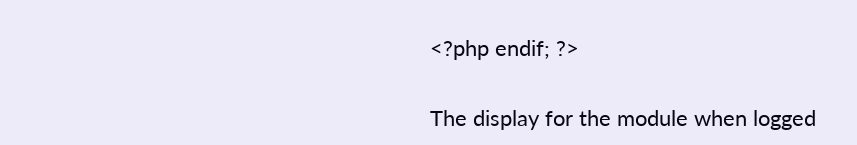<?php endif; ?>

The display for the module when logged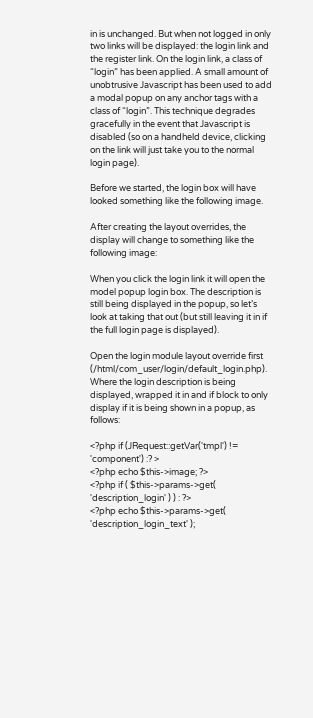in is unchanged. But when not logged in only two links will be displayed: the login link and the register link. On the login link, a class of “login” has been applied. A small amount of unobtrusive Javascript has been used to add a modal popup on any anchor tags with a class of “login”. This technique degrades gracefully in the event that Javascript is disabled (so on a handheld device, clicking on the link will just take you to the normal login page).

Before we started, the login box will have looked something like the following image.

After creating the layout overrides, the display will change to something like the following image:

When you click the login link it will open the model popup login box. The description is still being displayed in the popup, so let’s look at taking that out (but still leaving it in if the full login page is displayed).

Open the login module layout override first (/html/com_user/login/default_login.php). Where the login description is being displayed, wrapped it in and if block to only display if it is being shown in a popup, as follows:

<?php if (JRequest::getVar('tmpl') != 'component') :? >
<?php echo $this->image; ?>
<?php if ( $this->params->get( 'description_login' ) ) : ?>
<?php echo $this->params->get( 'description_login_text' );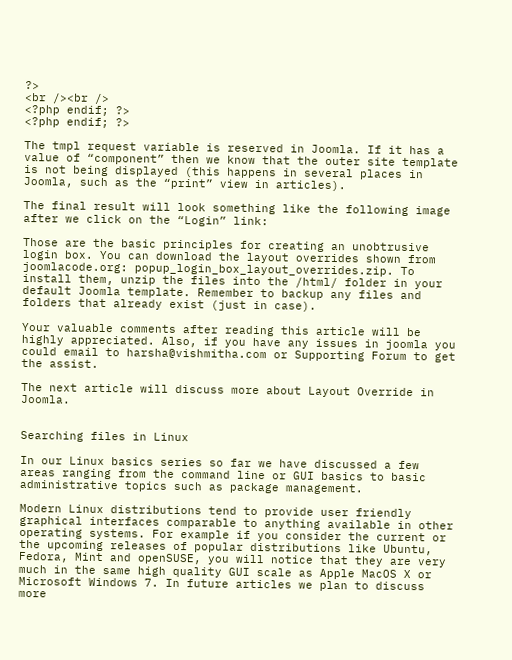?>
<br /><br />
<?php endif; ?>
<?php endif; ?>

The tmpl request variable is reserved in Joomla. If it has a value of “component” then we know that the outer site template is not being displayed (this happens in several places in Joomla, such as the “print” view in articles).

The final result will look something like the following image after we click on the “Login” link:

Those are the basic principles for creating an unobtrusive login box. You can download the layout overrides shown from joomlacode.org: popup_login_box_layout_overrides.zip. To install them, unzip the files into the /html/ folder in your default Joomla template. Remember to backup any files and folders that already exist (just in case).

Your valuable comments after reading this article will be highly appreciated. Also, if you have any issues in joomla you could email to harsha@vishmitha.com or Supporting Forum to get the assist.

The next article will discuss more about Layout Override in Joomla.


Searching files in Linux

In our Linux basics series so far we have discussed a few areas ranging from the command line or GUI basics to basic administrative topics such as package management.

Modern Linux distributions tend to provide user friendly graphical interfaces comparable to anything available in other operating systems. For example if you consider the current or the upcoming releases of popular distributions like Ubuntu, Fedora, Mint and openSUSE, you will notice that they are very much in the same high quality GUI scale as Apple MacOS X or Microsoft Windows 7. In future articles we plan to discuss more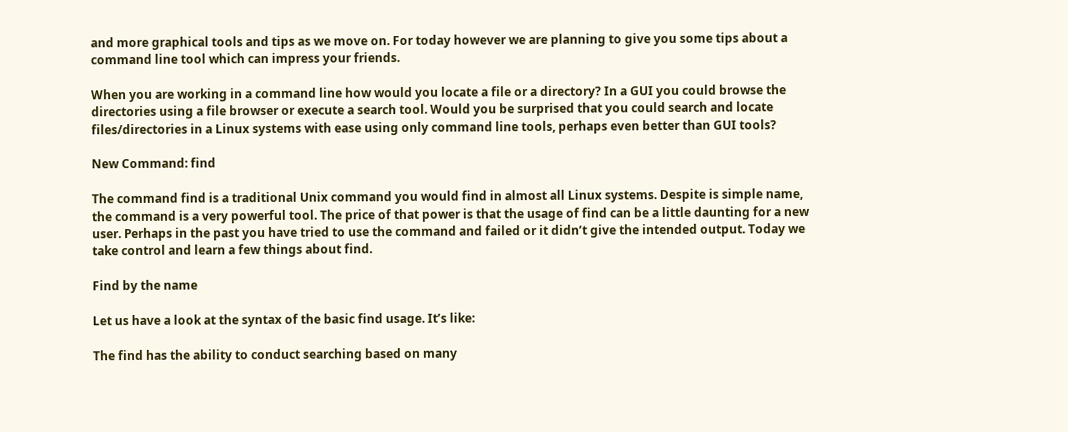and more graphical tools and tips as we move on. For today however we are planning to give you some tips about a command line tool which can impress your friends.

When you are working in a command line how would you locate a file or a directory? In a GUI you could browse the directories using a file browser or execute a search tool. Would you be surprised that you could search and locate files/directories in a Linux systems with ease using only command line tools, perhaps even better than GUI tools?

New Command: find

The command find is a traditional Unix command you would find in almost all Linux systems. Despite is simple name, the command is a very powerful tool. The price of that power is that the usage of find can be a little daunting for a new user. Perhaps in the past you have tried to use the command and failed or it didn’t give the intended output. Today we take control and learn a few things about find.

Find by the name

Let us have a look at the syntax of the basic find usage. It’s like:

The find has the ability to conduct searching based on many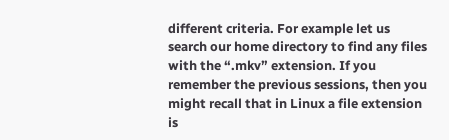different criteria. For example let us search our home directory to find any files with the “.mkv” extension. If you remember the previous sessions, then you might recall that in Linux a file extension is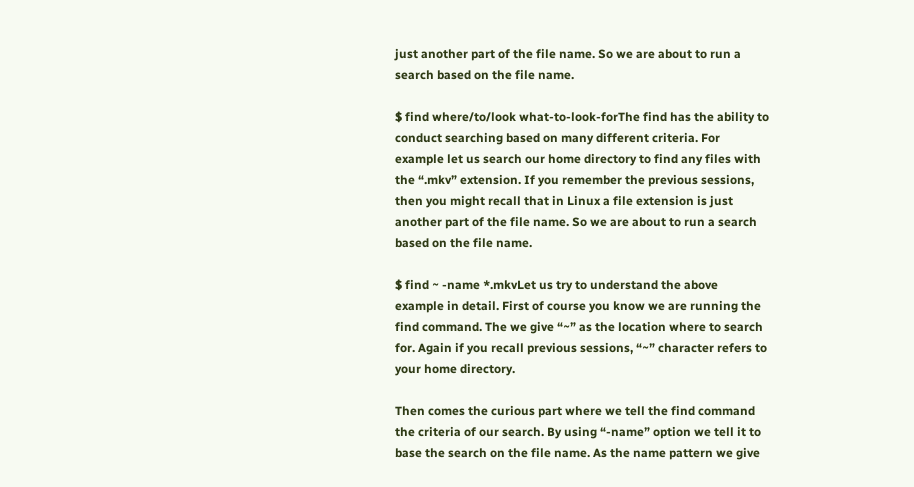just another part of the file name. So we are about to run a search based on the file name.

$ find where/to/look what-to-look-forThe find has the ability to conduct searching based on many different criteria. For example let us search our home directory to find any files with the “.mkv” extension. If you remember the previous sessions, then you might recall that in Linux a file extension is just another part of the file name. So we are about to run a search based on the file name.

$ find ~ -name *.mkvLet us try to understand the above example in detail. First of course you know we are running the find command. The we give “~” as the location where to search for. Again if you recall previous sessions, “~” character refers to your home directory.

Then comes the curious part where we tell the find command the criteria of our search. By using “-name” option we tell it to base the search on the file name. As the name pattern we give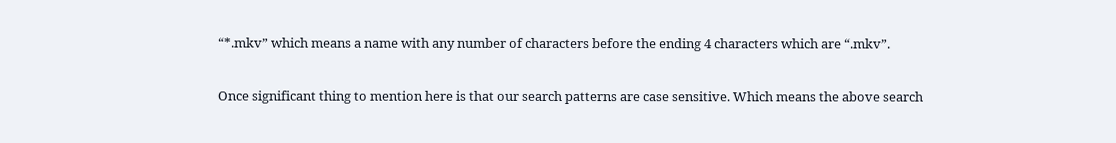“*.mkv” which means a name with any number of characters before the ending 4 characters which are “.mkv”.

Once significant thing to mention here is that our search patterns are case sensitive. Which means the above search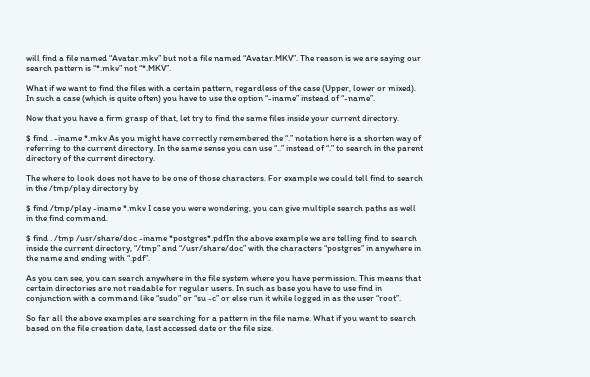will find a file named “Avatar.mkv” but not a file named “Avatar.MKV”. The reason is we are saying our search pattern is “*.mkv” not “*.MKV”.

What if we want to find the files with a certain pattern, regardless of the case (Upper, lower or mixed). In such a case (which is quite often) you have to use the option “-iname” instead of “-name”.

Now that you have a firm grasp of that, let try to find the same files inside your current directory.

$ find . -iname *.mkv As you might have correctly remembered the “.” notation here is a shorten way of referring to the current directory. In the same sense you can use “..” instead of “.” to search in the parent directory of the current directory.

The where to look does not have to be one of those characters. For example we could tell find to search in the /tmp/play directory by

$ find /tmp/play -iname *.mkv I case you were wondering, you can give multiple search paths as well in the find command.

$ find . /tmp /usr/share/doc -iname *postgres*.pdfIn the above example we are telling find to search inside the current directory, “/tmp” and “/usr/share/doc” with the characters “postgres” in anywhere in the name and ending with “.pdf”.

As you can see, you can search anywhere in the file system where you have permission. This means that certain directories are not readable for regular users. In such as base you have to use find in conjunction with a command like “sudo” or “su -c” or else run it while logged in as the user “root”.

So far all the above examples are searching for a pattern in the file name. What if you want to search based on the file creation date, last accessed date or the file size.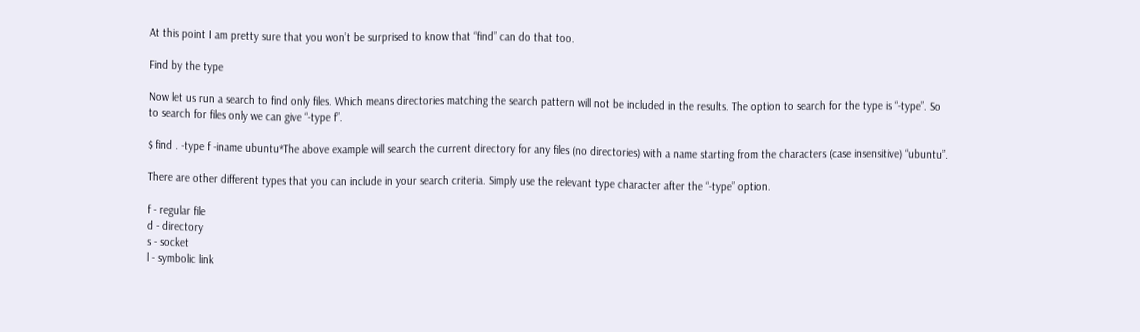At this point I am pretty sure that you won’t be surprised to know that “find” can do that too.

Find by the type

Now let us run a search to find only files. Which means directories matching the search pattern will not be included in the results. The option to search for the type is “-type”. So to search for files only we can give “-type f”.

$ find . -type f -iname ubuntu*The above example will search the current directory for any files (no directories) with a name starting from the characters (case insensitive) “ubuntu”.

There are other different types that you can include in your search criteria. Simply use the relevant type character after the “-type” option.

f - regular file
d - directory
s - socket
l - symbolic link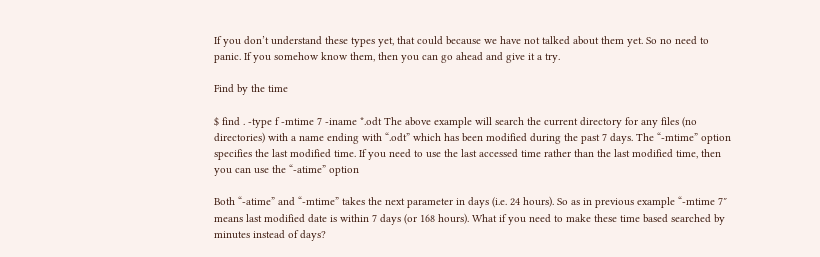If you don’t understand these types yet, that could because we have not talked about them yet. So no need to panic. If you somehow know them, then you can go ahead and give it a try.

Find by the time

$ find . -type f -mtime 7 -iname *.odt The above example will search the current directory for any files (no directories) with a name ending with “.odt” which has been modified during the past 7 days. The “-mtime” option specifies the last modified time. If you need to use the last accessed time rather than the last modified time, then you can use the “-atime” option

Both “-atime” and “-mtime” takes the next parameter in days (i.e. 24 hours). So as in previous example “-mtime 7″ means last modified date is within 7 days (or 168 hours). What if you need to make these time based searched by minutes instead of days?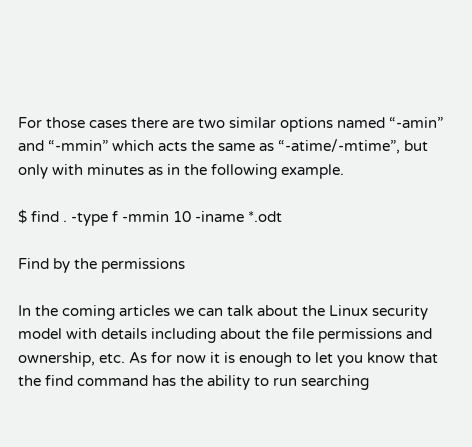For those cases there are two similar options named “-amin” and “-mmin” which acts the same as “-atime/-mtime”, but only with minutes as in the following example.

$ find . -type f -mmin 10 -iname *.odt

Find by the permissions

In the coming articles we can talk about the Linux security model with details including about the file permissions and ownership, etc. As for now it is enough to let you know that the find command has the ability to run searching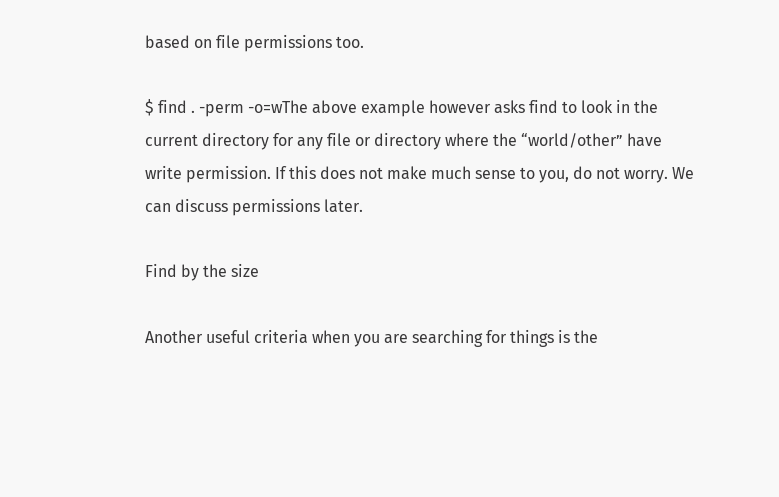based on file permissions too.

$ find . -perm -o=wThe above example however asks find to look in the current directory for any file or directory where the “world/other” have write permission. If this does not make much sense to you, do not worry. We can discuss permissions later.

Find by the size

Another useful criteria when you are searching for things is the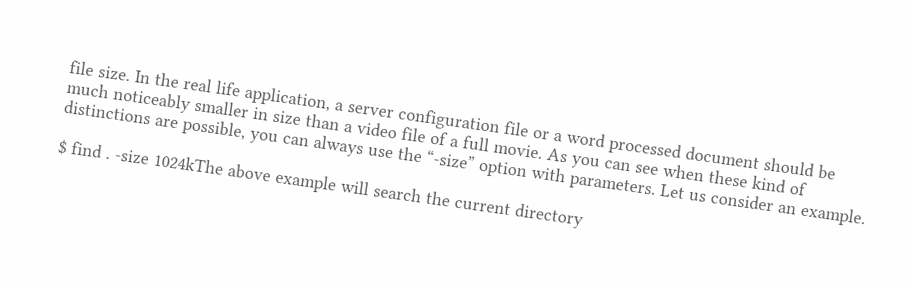file size. In the real life application, a server configuration file or a word processed document should be much noticeably smaller in size than a video file of a full movie. As you can see when these kind of distinctions are possible, you can always use the “-size” option with parameters. Let us consider an example.

$ find . -size 1024kThe above example will search the current directory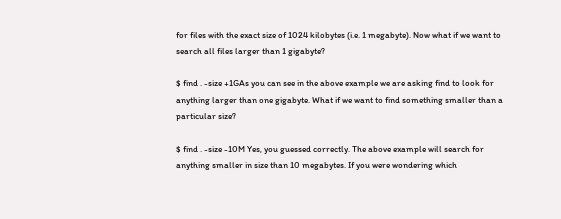for files with the exact size of 1024 kilobytes (i.e. 1 megabyte). Now what if we want to search all files larger than 1 gigabyte?

$ find . -size +1GAs you can see in the above example we are asking find to look for anything larger than one gigabyte. What if we want to find something smaller than a particular size?

$ find . -size -10M Yes, you guessed correctly. The above example will search for anything smaller in size than 10 megabytes. If you were wondering which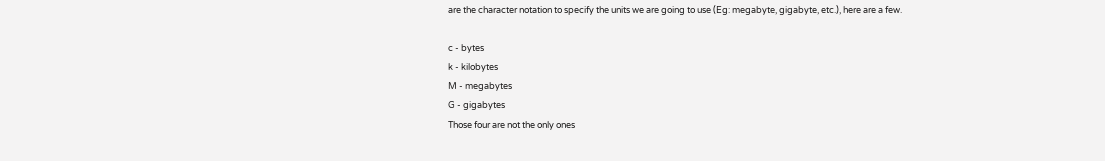are the character notation to specify the units we are going to use (Eg: megabyte, gigabyte, etc.), here are a few.

c - bytes
k - kilobytes
M - megabytes
G - gigabytes
Those four are not the only ones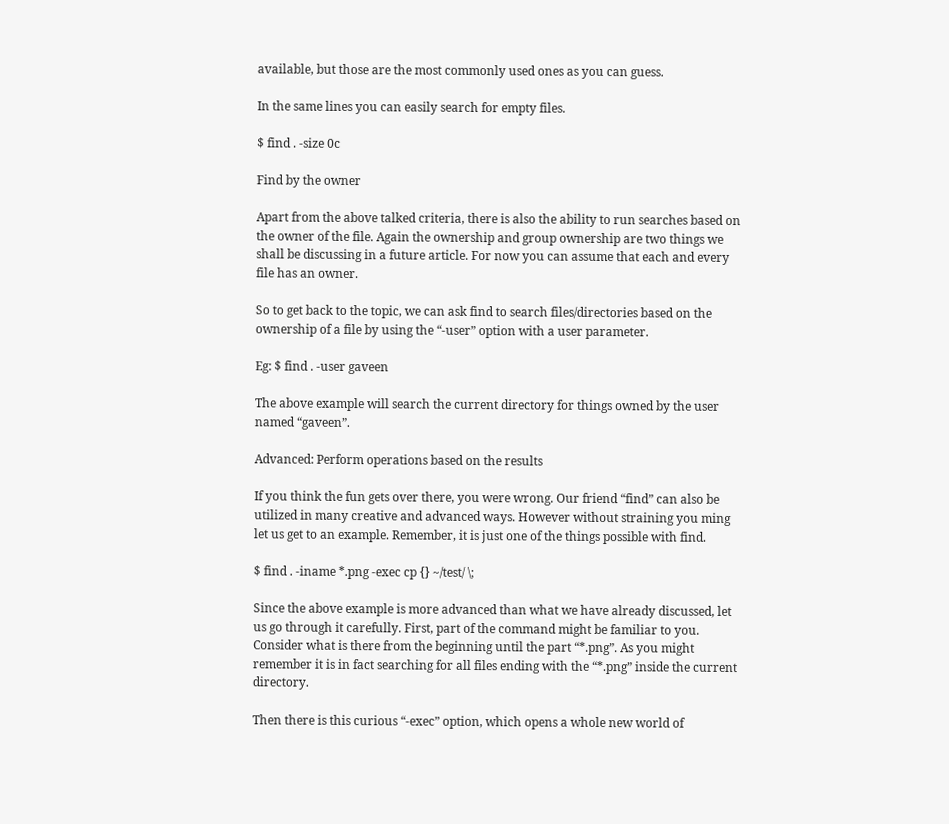available, but those are the most commonly used ones as you can guess.

In the same lines you can easily search for empty files.

$ find . -size 0c

Find by the owner

Apart from the above talked criteria, there is also the ability to run searches based on the owner of the file. Again the ownership and group ownership are two things we shall be discussing in a future article. For now you can assume that each and every file has an owner.

So to get back to the topic, we can ask find to search files/directories based on the ownership of a file by using the “-user” option with a user parameter.

Eg: $ find . -user gaveen

The above example will search the current directory for things owned by the user named “gaveen”.

Advanced: Perform operations based on the results

If you think the fun gets over there, you were wrong. Our friend “find” can also be utilized in many creative and advanced ways. However without straining you ming let us get to an example. Remember, it is just one of the things possible with find.

$ find . -iname *.png -exec cp {} ~/test/ \;

Since the above example is more advanced than what we have already discussed, let us go through it carefully. First, part of the command might be familiar to you. Consider what is there from the beginning until the part “*.png”. As you might remember it is in fact searching for all files ending with the “*.png” inside the current directory.

Then there is this curious “-exec” option, which opens a whole new world of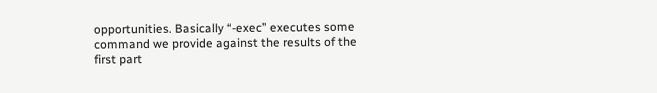opportunities. Basically “-exec” executes some command we provide against the results of the first part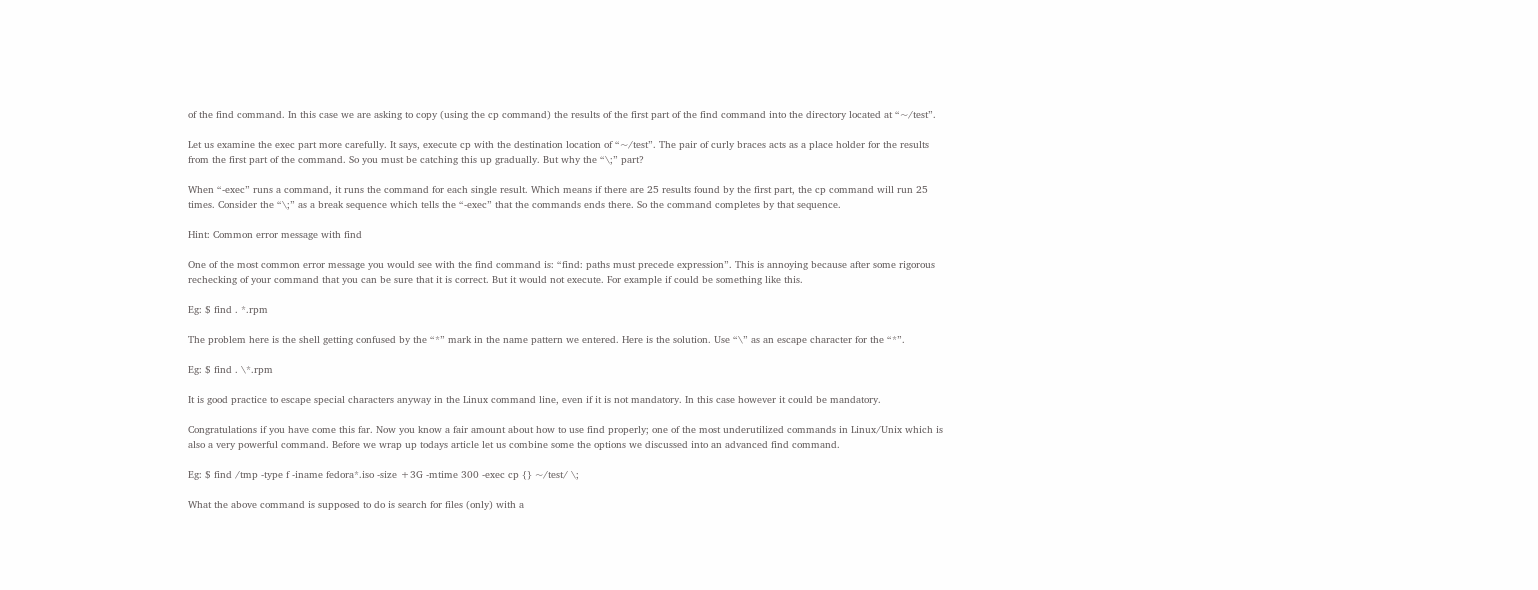of the find command. In this case we are asking to copy (using the cp command) the results of the first part of the find command into the directory located at “~/test”.

Let us examine the exec part more carefully. It says, execute cp with the destination location of “~/test”. The pair of curly braces acts as a place holder for the results from the first part of the command. So you must be catching this up gradually. But why the “\;” part?

When “-exec” runs a command, it runs the command for each single result. Which means if there are 25 results found by the first part, the cp command will run 25 times. Consider the “\;” as a break sequence which tells the “-exec” that the commands ends there. So the command completes by that sequence.

Hint: Common error message with find

One of the most common error message you would see with the find command is: “find: paths must precede expression”. This is annoying because after some rigorous rechecking of your command that you can be sure that it is correct. But it would not execute. For example if could be something like this.

Eg: $ find . *.rpm

The problem here is the shell getting confused by the “*” mark in the name pattern we entered. Here is the solution. Use “\” as an escape character for the “*”.

Eg: $ find . \*.rpm

It is good practice to escape special characters anyway in the Linux command line, even if it is not mandatory. In this case however it could be mandatory.

Congratulations if you have come this far. Now you know a fair amount about how to use find properly; one of the most underutilized commands in Linux/Unix which is also a very powerful command. Before we wrap up todays article let us combine some the options we discussed into an advanced find command.

Eg: $ find /tmp -type f -iname fedora*.iso -size +3G -mtime 300 -exec cp {} ~/test/ \;

What the above command is supposed to do is search for files (only) with a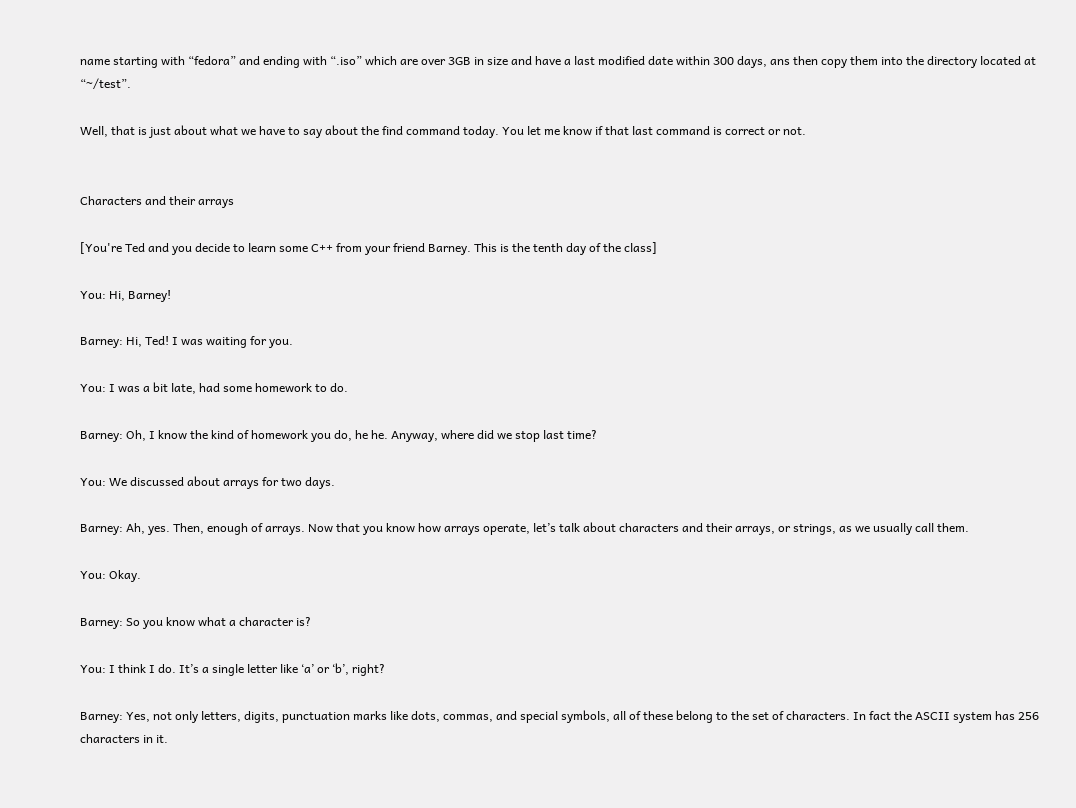name starting with “fedora” and ending with “.iso” which are over 3GB in size and have a last modified date within 300 days, ans then copy them into the directory located at “~/test”.

Well, that is just about what we have to say about the find command today. You let me know if that last command is correct or not.


Characters and their arrays

[You're Ted and you decide to learn some C++ from your friend Barney. This is the tenth day of the class]

You: Hi, Barney!

Barney: Hi, Ted! I was waiting for you.

You: I was a bit late, had some homework to do.

Barney: Oh, I know the kind of homework you do, he he. Anyway, where did we stop last time?

You: We discussed about arrays for two days.

Barney: Ah, yes. Then, enough of arrays. Now that you know how arrays operate, let’s talk about characters and their arrays, or strings, as we usually call them.

You: Okay.

Barney: So you know what a character is?

You: I think I do. It’s a single letter like ‘a’ or ‘b’, right?

Barney: Yes, not only letters, digits, punctuation marks like dots, commas, and special symbols, all of these belong to the set of characters. In fact the ASCII system has 256 characters in it.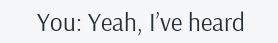You: Yeah, I’ve heard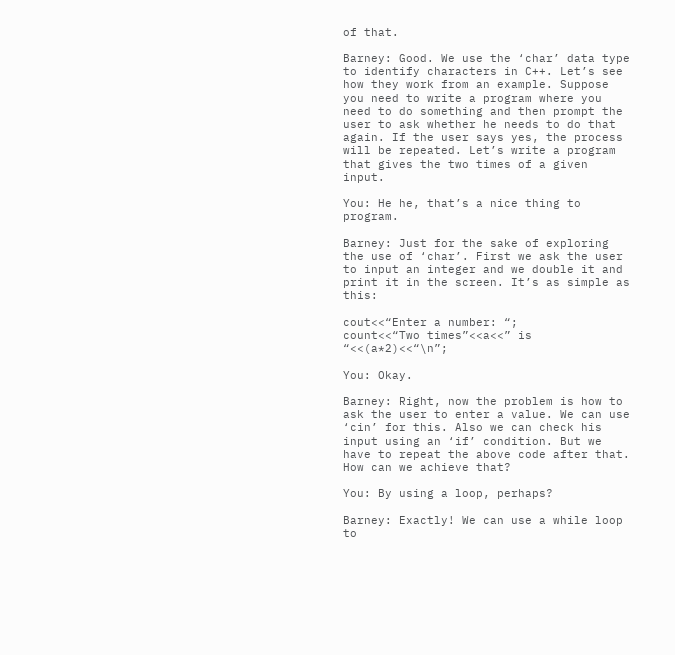of that.

Barney: Good. We use the ‘char’ data type to identify characters in C++. Let’s see how they work from an example. Suppose you need to write a program where you need to do something and then prompt the user to ask whether he needs to do that again. If the user says yes, the process will be repeated. Let’s write a program that gives the two times of a given input.

You: He he, that’s a nice thing to program.

Barney: Just for the sake of exploring the use of ‘char’. First we ask the user to input an integer and we double it and print it in the screen. It’s as simple as this:

cout<<“Enter a number: “;
count<<“Two times”<<a<<” is “<<(a*2)<<“\n”;

You: Okay.

Barney: Right, now the problem is how to ask the user to enter a value. We can use ‘cin’ for this. Also we can check his input using an ‘if’ condition. But we have to repeat the above code after that. How can we achieve that?

You: By using a loop, perhaps?

Barney: Exactly! We can use a while loop to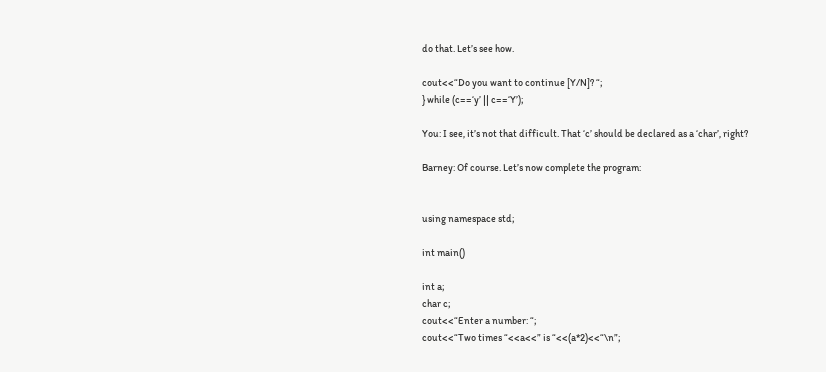do that. Let’s see how.

cout<<“Do you want to continue [Y/N]? “;
} while (c==‘y’ || c==‘Y’);

You: I see, it’s not that difficult. That ‘c’ should be declared as a ‘char’, right?

Barney: Of course. Let’s now complete the program:


using namespace std;

int main()

int a;
char c;
cout<<“Enter a number: “;
cout<<“Two times “<<a<<” is “<<(a*2)<<“\n”;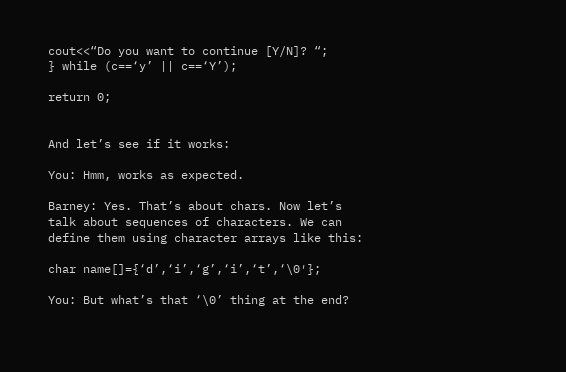cout<<“Do you want to continue [Y/N]? “;
} while (c==‘y’ || c==‘Y’);

return 0;


And let’s see if it works:

You: Hmm, works as expected.

Barney: Yes. That’s about chars. Now let’s talk about sequences of characters. We can define them using character arrays like this:

char name[]={‘d’,‘i’,‘g’,‘i’,‘t’,‘\0′};

You: But what’s that ‘\0’ thing at the end?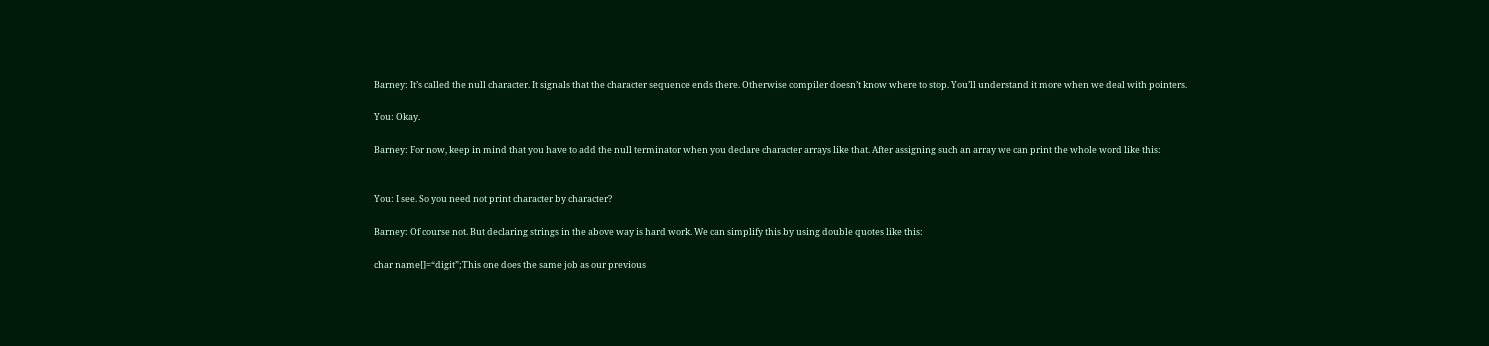Barney: It’s called the null character. It signals that the character sequence ends there. Otherwise compiler doesn’t know where to stop. You’ll understand it more when we deal with pointers.

You: Okay.

Barney: For now, keep in mind that you have to add the null terminator when you declare character arrays like that. After assigning such an array we can print the whole word like this:


You: I see. So you need not print character by character?

Barney: Of course not. But declaring strings in the above way is hard work. We can simplify this by using double quotes like this:

char name[]=“digit”;This one does the same job as our previous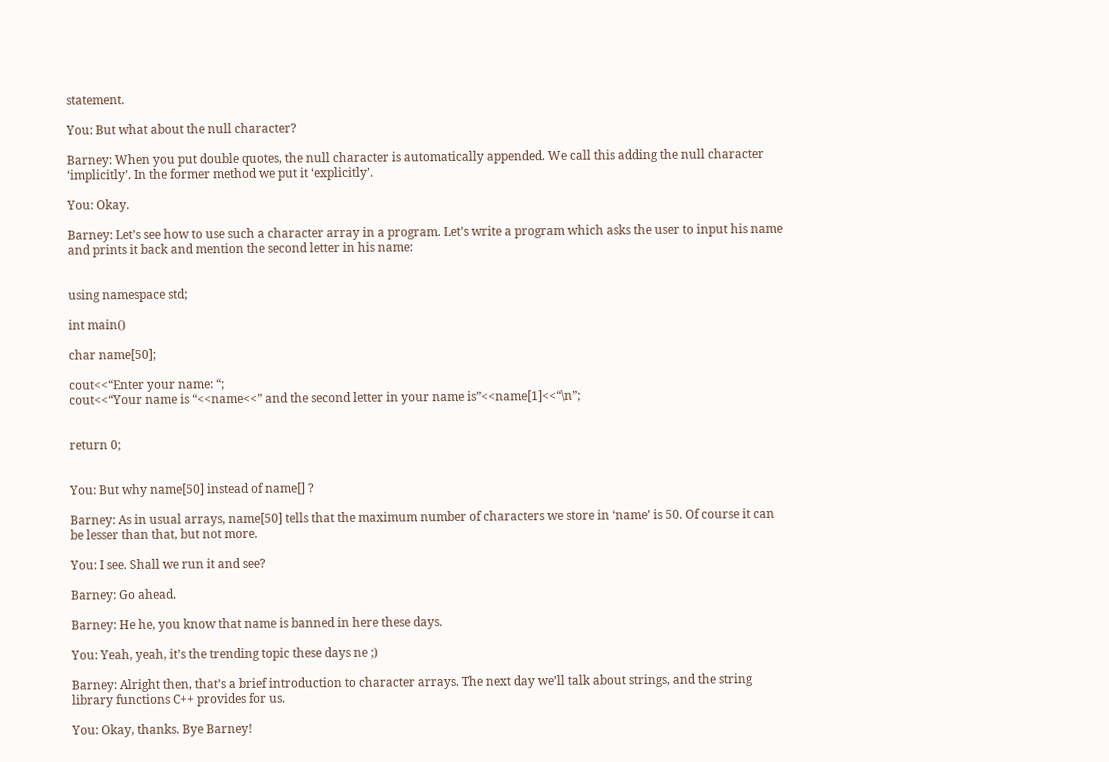statement.

You: But what about the null character?

Barney: When you put double quotes, the null character is automatically appended. We call this adding the null character ‘implicitly’. In the former method we put it ‘explicitly’.

You: Okay.

Barney: Let’s see how to use such a character array in a program. Let’s write a program which asks the user to input his name and prints it back and mention the second letter in his name:


using namespace std;

int main()

char name[50];

cout<<“Enter your name: “;
cout<<“Your name is “<<name<<” and the second letter in your name is”<<name[1]<<“\n”;


return 0;


You: But why name[50] instead of name[] ?

Barney: As in usual arrays, name[50] tells that the maximum number of characters we store in ‘name’ is 50. Of course it can be lesser than that, but not more.

You: I see. Shall we run it and see?

Barney: Go ahead.

Barney: He he, you know that name is banned in here these days.

You: Yeah, yeah, it’s the trending topic these days ne ;)

Barney: Alright then, that’s a brief introduction to character arrays. The next day we’ll talk about strings, and the string library functions C++ provides for us.

You: Okay, thanks. Bye Barney!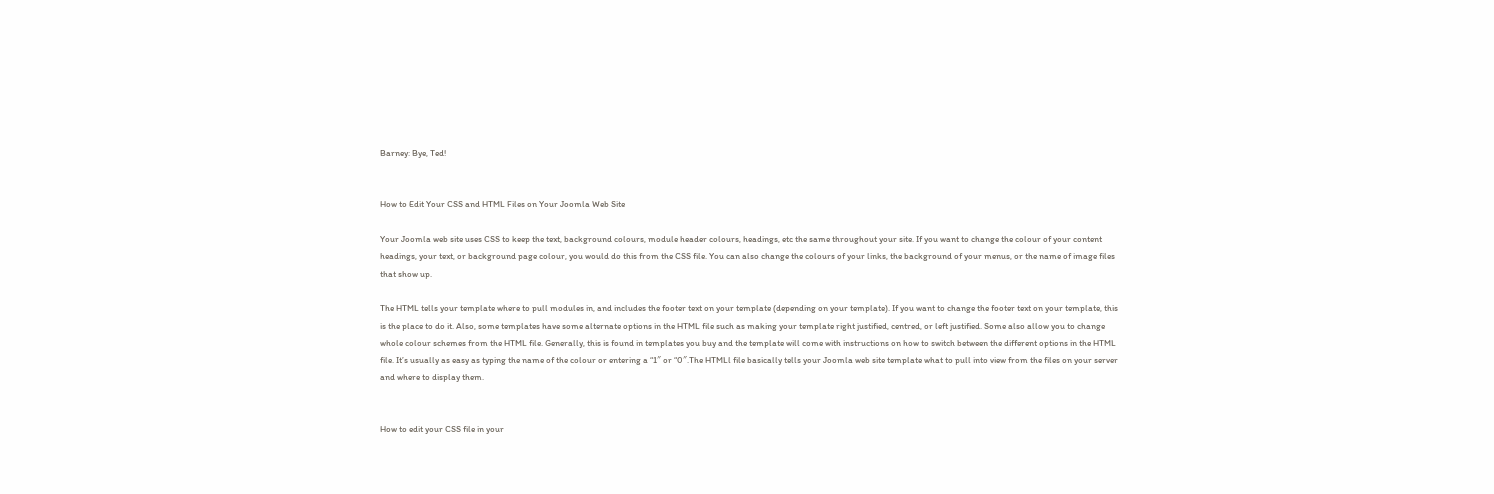Barney: Bye, Ted!


How to Edit Your CSS and HTML Files on Your Joomla Web Site

Your Joomla web site uses CSS to keep the text, background colours, module header colours, headings, etc the same throughout your site. If you want to change the colour of your content headings, your text, or background page colour, you would do this from the CSS file. You can also change the colours of your links, the background of your menus, or the name of image files that show up.

The HTML tells your template where to pull modules in, and includes the footer text on your template (depending on your template). If you want to change the footer text on your template, this is the place to do it. Also, some templates have some alternate options in the HTML file such as making your template right justified, centred, or left justified. Some also allow you to change whole colour schemes from the HTML file. Generally, this is found in templates you buy and the template will come with instructions on how to switch between the different options in the HTML file. It’s usually as easy as typing the name of the colour or entering a “1″ or “0″.The HTMLl file basically tells your Joomla web site template what to pull into view from the files on your server and where to display them.


How to edit your CSS file in your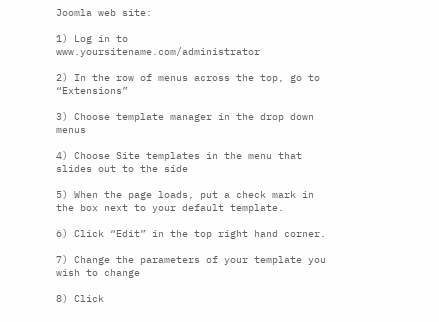Joomla web site:

1) Log in to www.yoursitename.com/administrator

2) In the row of menus across the top, go to “Extensions”

3) Choose template manager in the drop down menus

4) Choose Site templates in the menu that slides out to the side

5) When the page loads, put a check mark in the box next to your default template.

6) Click “Edit” in the top right hand corner.

7) Change the parameters of your template you wish to change

8) Click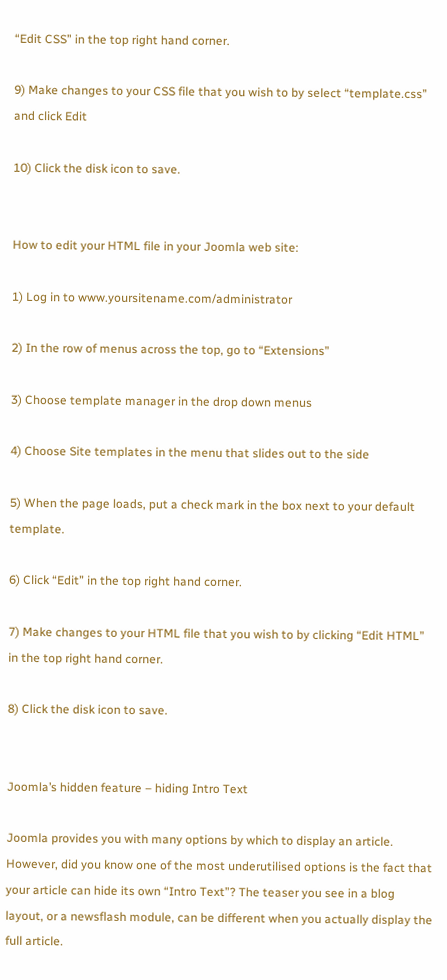“Edit CSS” in the top right hand corner.

9) Make changes to your CSS file that you wish to by select “template.css’’ and click Edit

10) Click the disk icon to save.


How to edit your HTML file in your Joomla web site:

1) Log in to www.yoursitename.com/administrator

2) In the row of menus across the top, go to “Extensions”

3) Choose template manager in the drop down menus

4) Choose Site templates in the menu that slides out to the side

5) When the page loads, put a check mark in the box next to your default template.

6) Click “Edit” in the top right hand corner.

7) Make changes to your HTML file that you wish to by clicking “Edit HTML” in the top right hand corner.

8) Click the disk icon to save.


Joomla’s hidden feature – hiding Intro Text

Joomla provides you with many options by which to display an article. However, did you know one of the most underutilised options is the fact that your article can hide its own “Intro Text”? The teaser you see in a blog layout, or a newsflash module, can be different when you actually display the full article.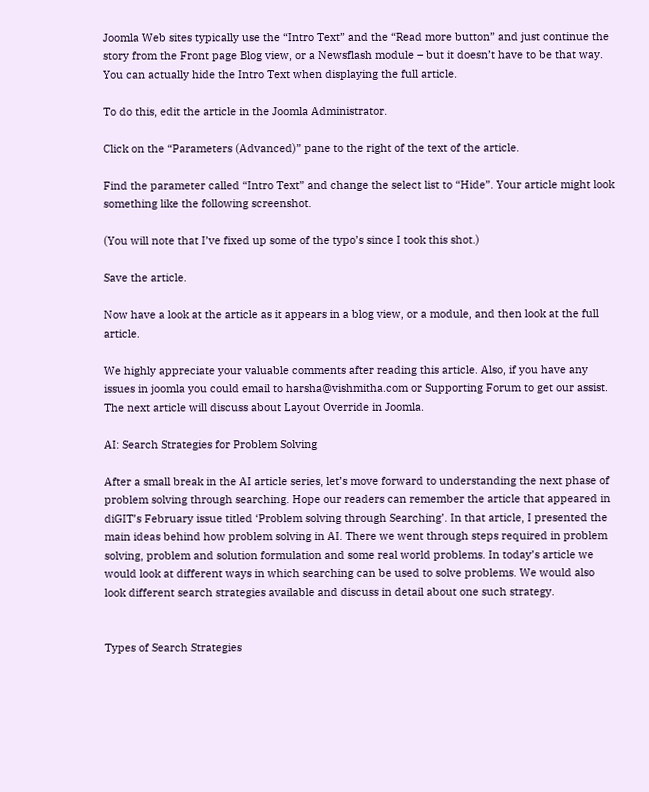Joomla Web sites typically use the “Intro Text” and the “Read more button” and just continue the story from the Front page Blog view, or a Newsflash module – but it doesn’t have to be that way. You can actually hide the Intro Text when displaying the full article.

To do this, edit the article in the Joomla Administrator.

Click on the “Parameters (Advanced)” pane to the right of the text of the article.

Find the parameter called “Intro Text” and change the select list to “Hide”. Your article might look something like the following screenshot.

(You will note that I’ve fixed up some of the typo’s since I took this shot.)

Save the article.

Now have a look at the article as it appears in a blog view, or a module, and then look at the full article.

We highly appreciate your valuable comments after reading this article. Also, if you have any issues in joomla you could email to harsha@vishmitha.com or Supporting Forum to get our assist. The next article will discuss about Layout Override in Joomla.

AI: Search Strategies for Problem Solving

After a small break in the AI article series, let’s move forward to understanding the next phase of problem solving through searching. Hope our readers can remember the article that appeared in diGIT’s February issue titled ‘Problem solving through Searching’. In that article, I presented the main ideas behind how problem solving in AI. There we went through steps required in problem solving, problem and solution formulation and some real world problems. In today’s article we would look at different ways in which searching can be used to solve problems. We would also look different search strategies available and discuss in detail about one such strategy.


Types of Search Strategies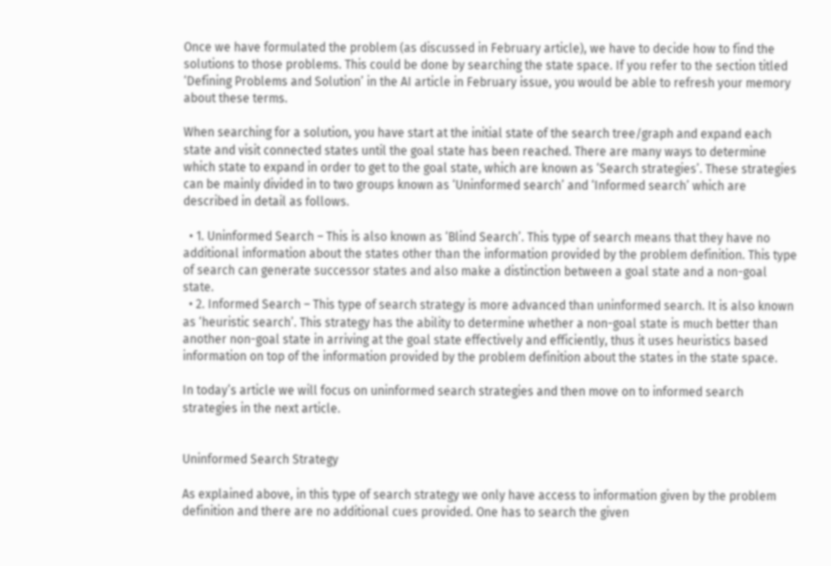Once we have formulated the problem (as discussed in February article), we have to decide how to find the solutions to those problems. This could be done by searching the state space. If you refer to the section titled ‘Defining Problems and Solution’ in the AI article in February issue, you would be able to refresh your memory about these terms.

When searching for a solution, you have start at the initial state of the search tree/graph and expand each state and visit connected states until the goal state has been reached. There are many ways to determine which state to expand in order to get to the goal state, which are known as ‘Search strategies’. These strategies can be mainly divided in to two groups known as ‘Uninformed search’ and ‘Informed search’ which are described in detail as follows.

  • 1. Uninformed Search – This is also known as ‘Blind Search’. This type of search means that they have no additional information about the states other than the information provided by the problem definition. This type of search can generate successor states and also make a distinction between a goal state and a non-goal state.
  • 2. Informed Search – This type of search strategy is more advanced than uninformed search. It is also known as ‘heuristic search’. This strategy has the ability to determine whether a non-goal state is much better than another non-goal state in arriving at the goal state effectively and efficiently, thus it uses heuristics based information on top of the information provided by the problem definition about the states in the state space.

In today’s article we will focus on uninformed search strategies and then move on to informed search strategies in the next article.


Uninformed Search Strategy

As explained above, in this type of search strategy we only have access to information given by the problem definition and there are no additional cues provided. One has to search the given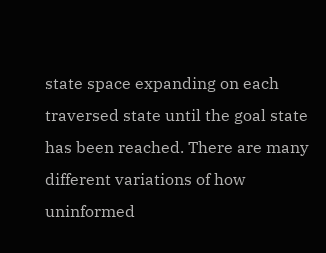state space expanding on each traversed state until the goal state has been reached. There are many different variations of how uninformed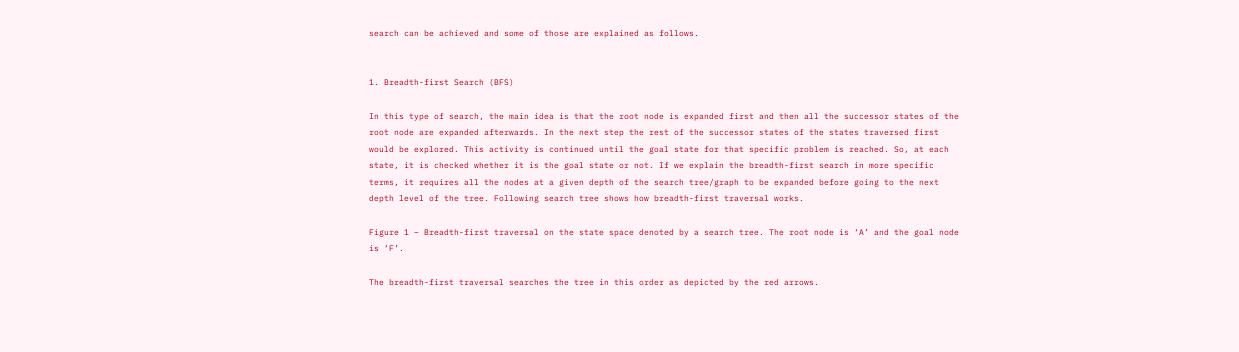search can be achieved and some of those are explained as follows.


1. Breadth-first Search (BFS)

In this type of search, the main idea is that the root node is expanded first and then all the successor states of the root node are expanded afterwards. In the next step the rest of the successor states of the states traversed first would be explored. This activity is continued until the goal state for that specific problem is reached. So, at each state, it is checked whether it is the goal state or not. If we explain the breadth-first search in more specific terms, it requires all the nodes at a given depth of the search tree/graph to be expanded before going to the next depth level of the tree. Following search tree shows how breadth-first traversal works.

Figure 1 – Breadth-first traversal on the state space denoted by a search tree. The root node is ‘A’ and the goal node is ‘F’.

The breadth-first traversal searches the tree in this order as depicted by the red arrows.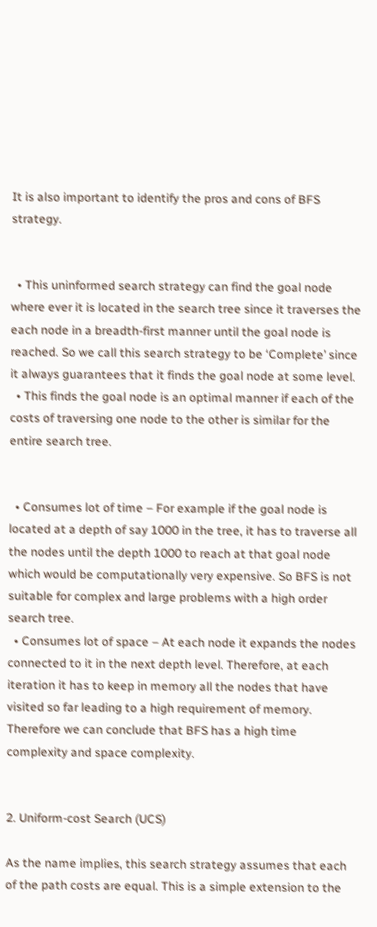It is also important to identify the pros and cons of BFS strategy.


  • This uninformed search strategy can find the goal node where ever it is located in the search tree since it traverses the each node in a breadth-first manner until the goal node is reached. So we call this search strategy to be ‘Complete’ since it always guarantees that it finds the goal node at some level.
  • This finds the goal node is an optimal manner if each of the costs of traversing one node to the other is similar for the entire search tree.


  • Consumes lot of time – For example if the goal node is located at a depth of say 1000 in the tree, it has to traverse all the nodes until the depth 1000 to reach at that goal node which would be computationally very expensive. So BFS is not suitable for complex and large problems with a high order search tree.
  • Consumes lot of space – At each node it expands the nodes connected to it in the next depth level. Therefore, at each iteration it has to keep in memory all the nodes that have visited so far leading to a high requirement of memory. Therefore we can conclude that BFS has a high time complexity and space complexity.


2. Uniform-cost Search (UCS)

As the name implies, this search strategy assumes that each of the path costs are equal. This is a simple extension to the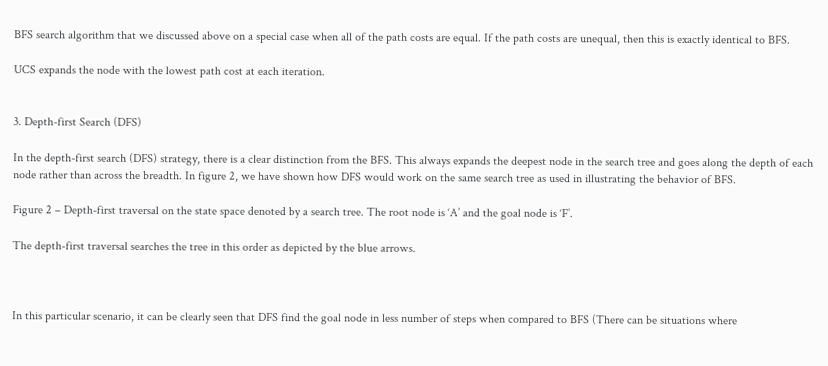BFS search algorithm that we discussed above on a special case when all of the path costs are equal. If the path costs are unequal, then this is exactly identical to BFS.

UCS expands the node with the lowest path cost at each iteration.


3. Depth-first Search (DFS)

In the depth-first search (DFS) strategy, there is a clear distinction from the BFS. This always expands the deepest node in the search tree and goes along the depth of each node rather than across the breadth. In figure 2, we have shown how DFS would work on the same search tree as used in illustrating the behavior of BFS.

Figure 2 – Depth-first traversal on the state space denoted by a search tree. The root node is ‘A’ and the goal node is ‘F’.

The depth-first traversal searches the tree in this order as depicted by the blue arrows.



In this particular scenario, it can be clearly seen that DFS find the goal node in less number of steps when compared to BFS (There can be situations where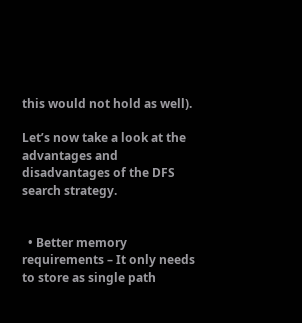this would not hold as well).

Let’s now take a look at the advantages and disadvantages of the DFS search strategy.


  • Better memory requirements – It only needs to store as single path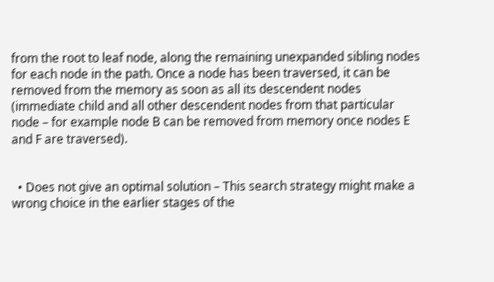from the root to leaf node, along the remaining unexpanded sibling nodes for each node in the path. Once a node has been traversed, it can be removed from the memory as soon as all its descendent nodes (immediate child and all other descendent nodes from that particular node – for example node B can be removed from memory once nodes E and F are traversed).


  • Does not give an optimal solution – This search strategy might make a wrong choice in the earlier stages of the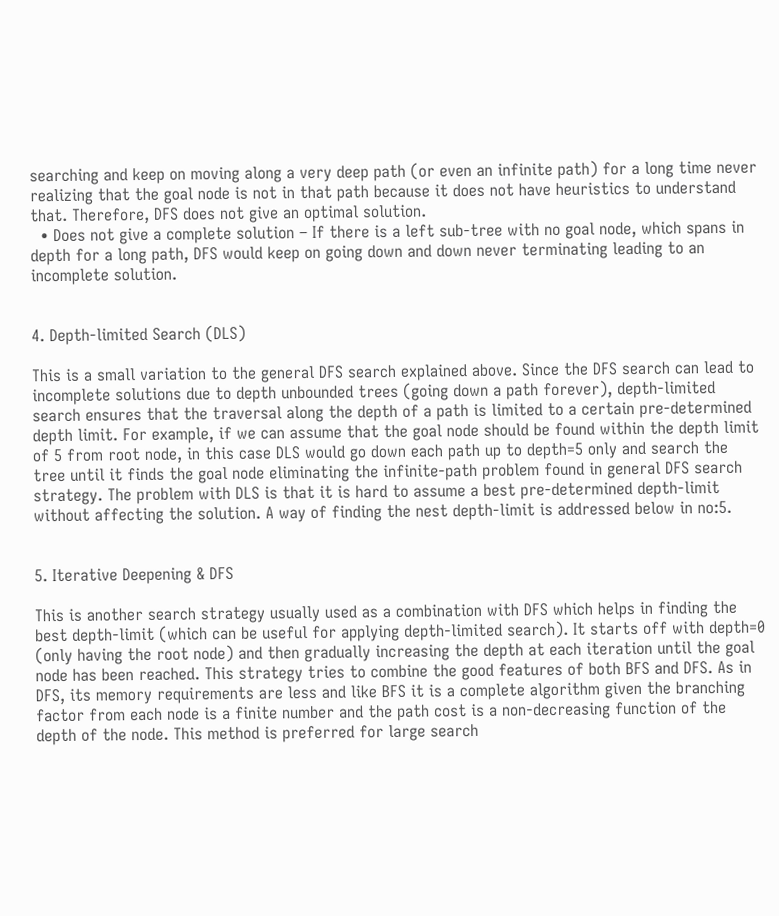searching and keep on moving along a very deep path (or even an infinite path) for a long time never realizing that the goal node is not in that path because it does not have heuristics to understand that. Therefore, DFS does not give an optimal solution.
  • Does not give a complete solution – If there is a left sub-tree with no goal node, which spans in depth for a long path, DFS would keep on going down and down never terminating leading to an incomplete solution.


4. Depth-limited Search (DLS)

This is a small variation to the general DFS search explained above. Since the DFS search can lead to incomplete solutions due to depth unbounded trees (going down a path forever), depth-limited search ensures that the traversal along the depth of a path is limited to a certain pre-determined depth limit. For example, if we can assume that the goal node should be found within the depth limit of 5 from root node, in this case DLS would go down each path up to depth=5 only and search the tree until it finds the goal node eliminating the infinite-path problem found in general DFS search strategy. The problem with DLS is that it is hard to assume a best pre-determined depth-limit without affecting the solution. A way of finding the nest depth-limit is addressed below in no:5.


5. Iterative Deepening & DFS

This is another search strategy usually used as a combination with DFS which helps in finding the best depth-limit (which can be useful for applying depth-limited search). It starts off with depth=0 (only having the root node) and then gradually increasing the depth at each iteration until the goal node has been reached. This strategy tries to combine the good features of both BFS and DFS. As in DFS, its memory requirements are less and like BFS it is a complete algorithm given the branching factor from each node is a finite number and the path cost is a non-decreasing function of the depth of the node. This method is preferred for large search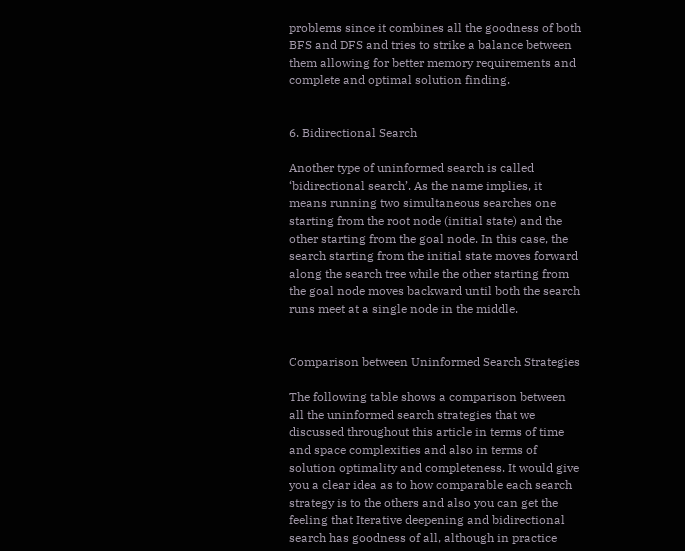problems since it combines all the goodness of both BFS and DFS and tries to strike a balance between them allowing for better memory requirements and complete and optimal solution finding.


6. Bidirectional Search

Another type of uninformed search is called ‘bidirectional search’. As the name implies, it means running two simultaneous searches one starting from the root node (initial state) and the other starting from the goal node. In this case, the search starting from the initial state moves forward along the search tree while the other starting from the goal node moves backward until both the search runs meet at a single node in the middle.


Comparison between Uninformed Search Strategies

The following table shows a comparison between all the uninformed search strategies that we discussed throughout this article in terms of time and space complexities and also in terms of solution optimality and completeness. It would give you a clear idea as to how comparable each search strategy is to the others and also you can get the feeling that Iterative deepening and bidirectional search has goodness of all, although in practice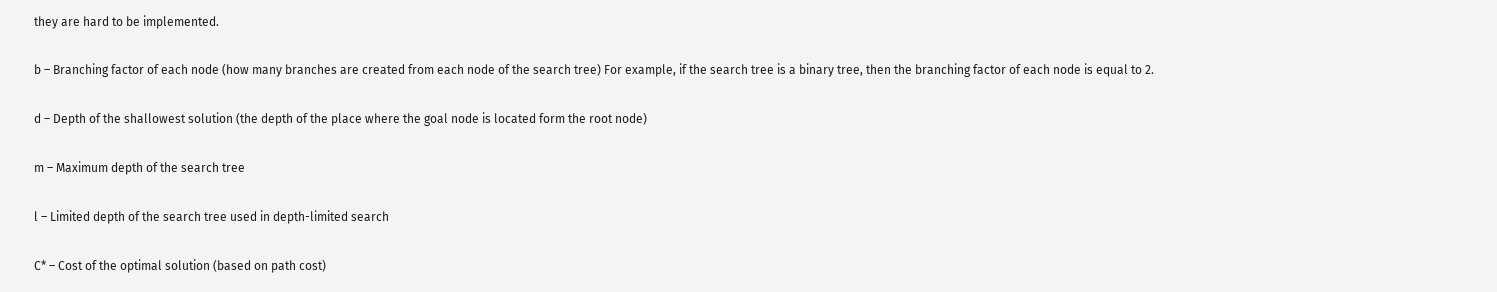they are hard to be implemented.

b – Branching factor of each node (how many branches are created from each node of the search tree) For example, if the search tree is a binary tree, then the branching factor of each node is equal to 2.

d – Depth of the shallowest solution (the depth of the place where the goal node is located form the root node)

m – Maximum depth of the search tree

l – Limited depth of the search tree used in depth-limited search

C* – Cost of the optimal solution (based on path cost)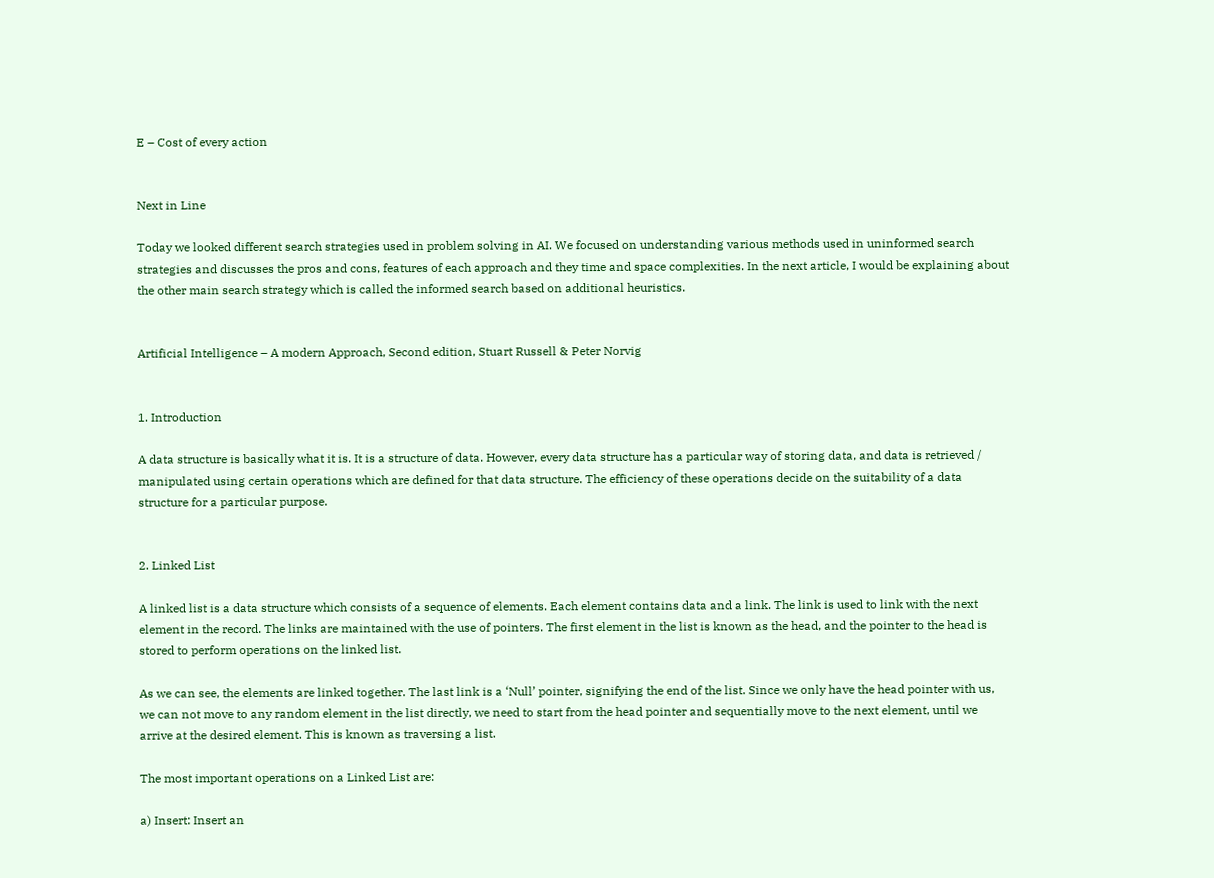E – Cost of every action


Next in Line

Today we looked different search strategies used in problem solving in AI. We focused on understanding various methods used in uninformed search strategies and discusses the pros and cons, features of each approach and they time and space complexities. In the next article, I would be explaining about the other main search strategy which is called the informed search based on additional heuristics.


Artificial Intelligence – A modern Approach, Second edition, Stuart Russell & Peter Norvig


1. Introduction

A data structure is basically what it is. It is a structure of data. However, every data structure has a particular way of storing data, and data is retrieved / manipulated using certain operations which are defined for that data structure. The efficiency of these operations decide on the suitability of a data structure for a particular purpose.


2. Linked List

A linked list is a data structure which consists of a sequence of elements. Each element contains data and a link. The link is used to link with the next element in the record. The links are maintained with the use of pointers. The first element in the list is known as the head, and the pointer to the head is stored to perform operations on the linked list.

As we can see, the elements are linked together. The last link is a ‘Null’ pointer, signifying the end of the list. Since we only have the head pointer with us, we can not move to any random element in the list directly, we need to start from the head pointer and sequentially move to the next element, until we arrive at the desired element. This is known as traversing a list.

The most important operations on a Linked List are:

a) Insert: Insert an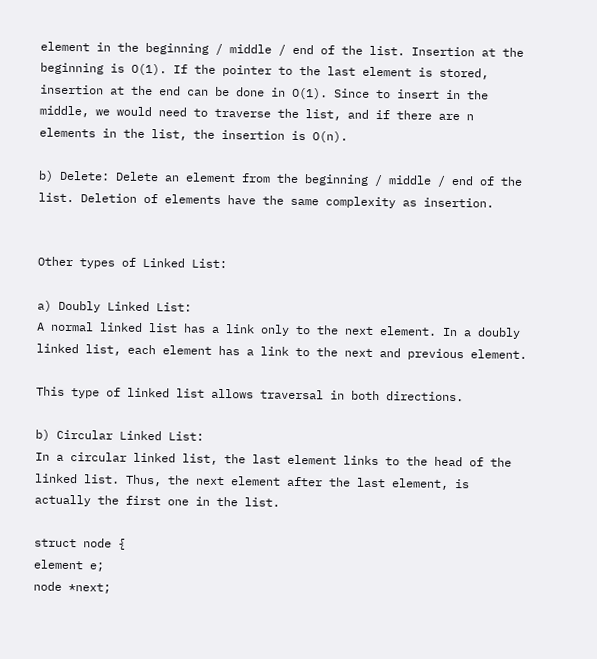element in the beginning / middle / end of the list. Insertion at the beginning is O(1). If the pointer to the last element is stored, insertion at the end can be done in O(1). Since to insert in the middle, we would need to traverse the list, and if there are n elements in the list, the insertion is O(n).

b) Delete: Delete an element from the beginning / middle / end of the list. Deletion of elements have the same complexity as insertion.


Other types of Linked List:

a) Doubly Linked List:
A normal linked list has a link only to the next element. In a doubly linked list, each element has a link to the next and previous element.

This type of linked list allows traversal in both directions.

b) Circular Linked List:
In a circular linked list, the last element links to the head of the linked list. Thus, the next element after the last element, is actually the first one in the list.

struct node {
element e;
node *next;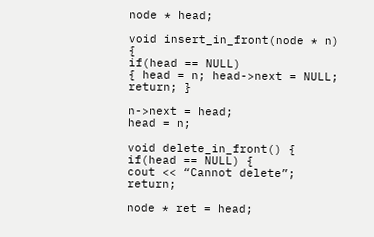node * head;

void insert_in_front(node * n) {
if(head == NULL)
{ head = n; head->next = NULL; return; }

n->next = head;
head = n;

void delete_in_front() {
if(head == NULL) {
cout << “Cannot delete”; return;

node * ret = head;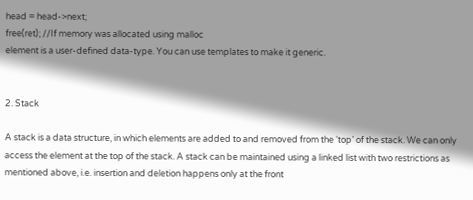head = head->next;
free(ret); //If memory was allocated using malloc
element is a user-defined data-type. You can use templates to make it generic.


2. Stack

A stack is a data structure, in which elements are added to and removed from the ‘top’ of the stack. We can only access the element at the top of the stack. A stack can be maintained using a linked list with two restrictions as mentioned above, i.e. insertion and deletion happens only at the front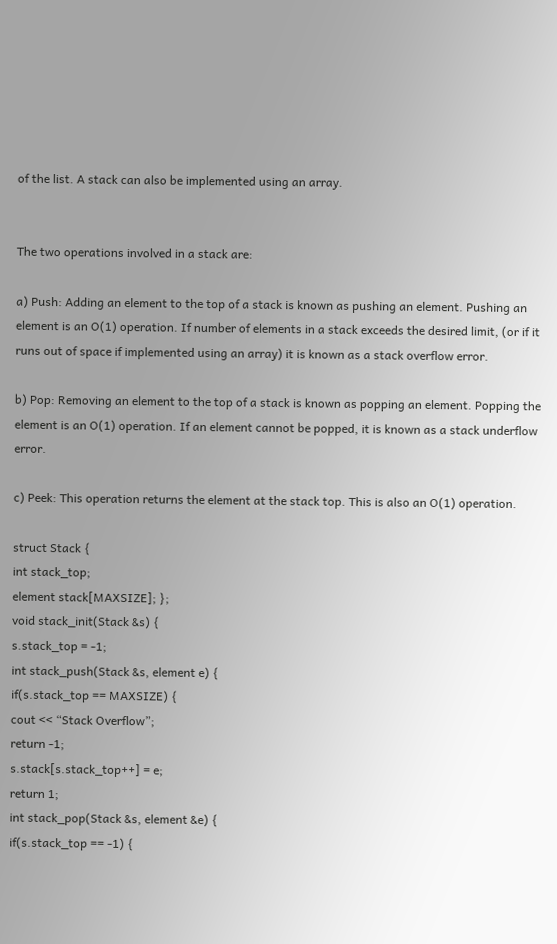of the list. A stack can also be implemented using an array.


The two operations involved in a stack are:

a) Push: Adding an element to the top of a stack is known as pushing an element. Pushing an element is an O(1) operation. If number of elements in a stack exceeds the desired limit, (or if it runs out of space if implemented using an array) it is known as a stack overflow error.

b) Pop: Removing an element to the top of a stack is known as popping an element. Popping the element is an O(1) operation. If an element cannot be popped, it is known as a stack underflow error.

c) Peek: This operation returns the element at the stack top. This is also an O(1) operation.

struct Stack {
int stack_top;
element stack[MAXSIZE]; };
void stack_init(Stack &s) {
s.stack_top = -1;
int stack_push(Stack &s, element e) {
if(s.stack_top == MAXSIZE) {
cout << “Stack Overflow”;
return -1;
s.stack[s.stack_top++] = e;
return 1;
int stack_pop(Stack &s, element &e) {
if(s.stack_top == -1) {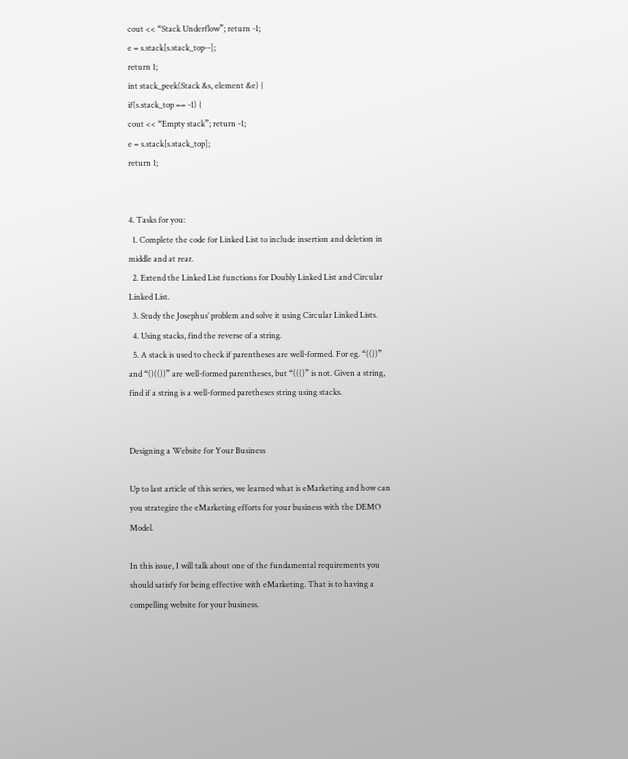cout << “Stack Underflow”; return -1;
e = s.stack[s.stack_top--];
return 1;
int stack_peek(Stack &s, element &e) {
if(s.stack_top == -1) {
cout << “Empty stack”; return -1;
e = s.stack[s.stack_top];
return 1;


4. Tasks for you:
  1. Complete the code for Linked List to include insertion and deletion in middle and at rear.
  2. Extend the Linked List functions for Doubly Linked List and Circular Linked List.
  3. Study the Josephus’ problem and solve it using Circular Linked Lists.
  4. Using stacks, find the reverse of a string.
  5. A stack is used to check if parentheses are well-formed. For eg. “(())” and “()(())” are well-formed parentheses, but “((()” is not. Given a string, find if a string is a well-formed paretheses string using stacks.


Designing a Website for Your Business

Up to last article of this series, we learned what is eMarketing and how can you strategize the eMarketing efforts for your business with the DEMO Model.

In this issue, I will talk about one of the fundamental requirements you should satisfy for being effective with eMarketing. That is to having a compelling website for your business.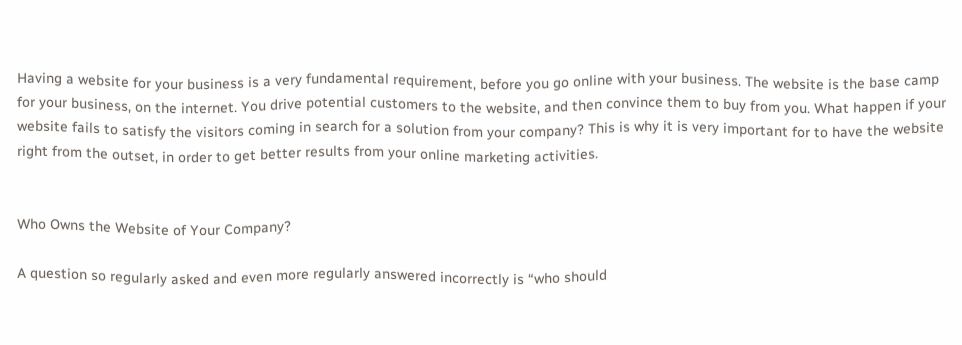Having a website for your business is a very fundamental requirement, before you go online with your business. The website is the base camp for your business, on the internet. You drive potential customers to the website, and then convince them to buy from you. What happen if your website fails to satisfy the visitors coming in search for a solution from your company? This is why it is very important for to have the website right from the outset, in order to get better results from your online marketing activities.


Who Owns the Website of Your Company?

A question so regularly asked and even more regularly answered incorrectly is “who should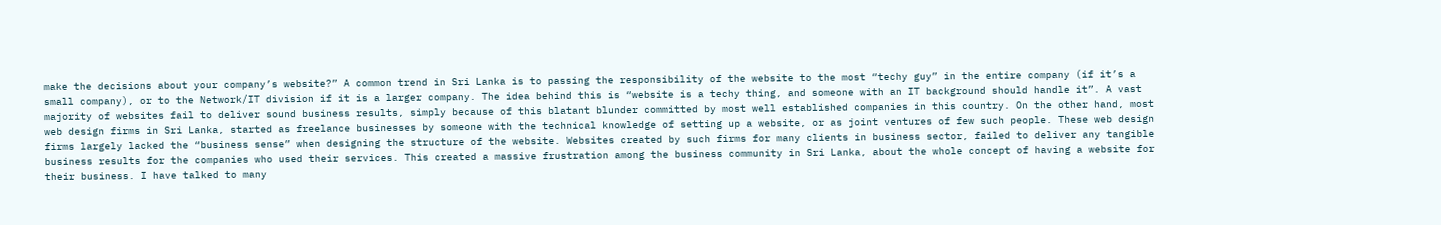make the decisions about your company’s website?” A common trend in Sri Lanka is to passing the responsibility of the website to the most “techy guy” in the entire company (if it’s a small company), or to the Network/IT division if it is a larger company. The idea behind this is “website is a techy thing, and someone with an IT background should handle it”. A vast majority of websites fail to deliver sound business results, simply because of this blatant blunder committed by most well established companies in this country. On the other hand, most web design firms in Sri Lanka, started as freelance businesses by someone with the technical knowledge of setting up a website, or as joint ventures of few such people. These web design firms largely lacked the “business sense” when designing the structure of the website. Websites created by such firms for many clients in business sector, failed to deliver any tangible business results for the companies who used their services. This created a massive frustration among the business community in Sri Lanka, about the whole concept of having a website for their business. I have talked to many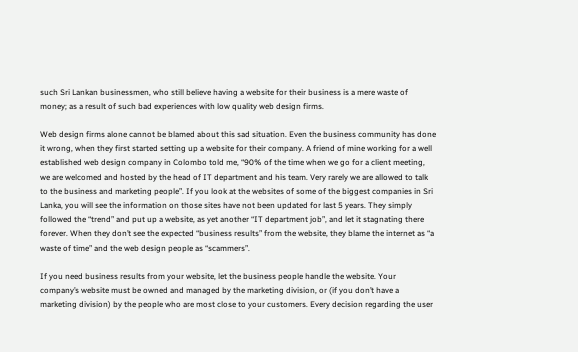such Sri Lankan businessmen, who still believe having a website for their business is a mere waste of money; as a result of such bad experiences with low quality web design firms.

Web design firms alone cannot be blamed about this sad situation. Even the business community has done it wrong, when they first started setting up a website for their company. A friend of mine working for a well established web design company in Colombo told me, “90% of the time when we go for a client meeting, we are welcomed and hosted by the head of IT department and his team. Very rarely we are allowed to talk to the business and marketing people”. If you look at the websites of some of the biggest companies in Sri Lanka, you will see the information on those sites have not been updated for last 5 years. They simply followed the “trend” and put up a website, as yet another “IT department job”, and let it stagnating there forever. When they don’t see the expected “business results” from the website, they blame the internet as “a waste of time” and the web design people as “scammers”.

If you need business results from your website, let the business people handle the website. Your company’s website must be owned and managed by the marketing division, or (if you don’t have a marketing division) by the people who are most close to your customers. Every decision regarding the user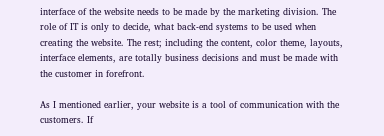interface of the website needs to be made by the marketing division. The role of IT is only to decide, what back-end systems to be used when creating the website. The rest; including the content, color theme, layouts, interface elements, are totally business decisions and must be made with the customer in forefront.

As I mentioned earlier, your website is a tool of communication with the customers. If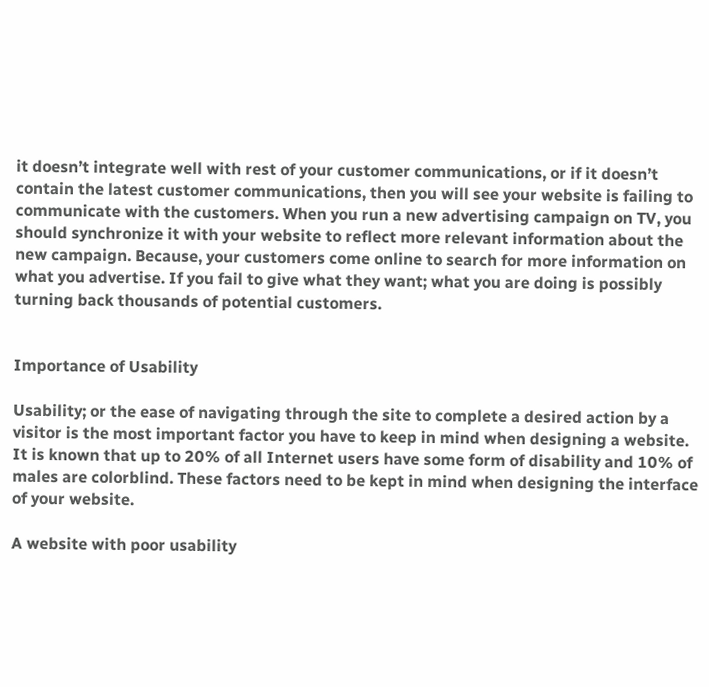it doesn’t integrate well with rest of your customer communications, or if it doesn’t contain the latest customer communications, then you will see your website is failing to communicate with the customers. When you run a new advertising campaign on TV, you should synchronize it with your website to reflect more relevant information about the new campaign. Because, your customers come online to search for more information on what you advertise. If you fail to give what they want; what you are doing is possibly turning back thousands of potential customers.


Importance of Usability

Usability; or the ease of navigating through the site to complete a desired action by a visitor is the most important factor you have to keep in mind when designing a website. It is known that up to 20% of all Internet users have some form of disability and 10% of males are colorblind. These factors need to be kept in mind when designing the interface of your website.

A website with poor usability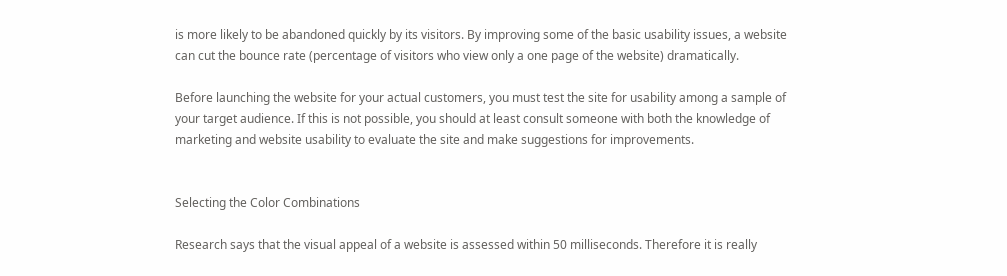is more likely to be abandoned quickly by its visitors. By improving some of the basic usability issues, a website can cut the bounce rate (percentage of visitors who view only a one page of the website) dramatically.

Before launching the website for your actual customers, you must test the site for usability among a sample of your target audience. If this is not possible, you should at least consult someone with both the knowledge of marketing and website usability to evaluate the site and make suggestions for improvements.


Selecting the Color Combinations

Research says that the visual appeal of a website is assessed within 50 milliseconds. Therefore it is really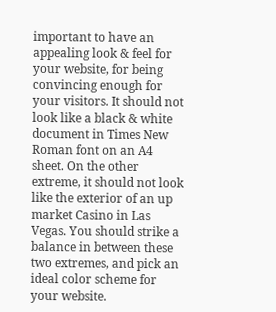important to have an appealing look & feel for your website, for being convincing enough for your visitors. It should not look like a black & white document in Times New Roman font on an A4 sheet. On the other extreme, it should not look like the exterior of an up market Casino in Las Vegas. You should strike a balance in between these two extremes, and pick an ideal color scheme for your website.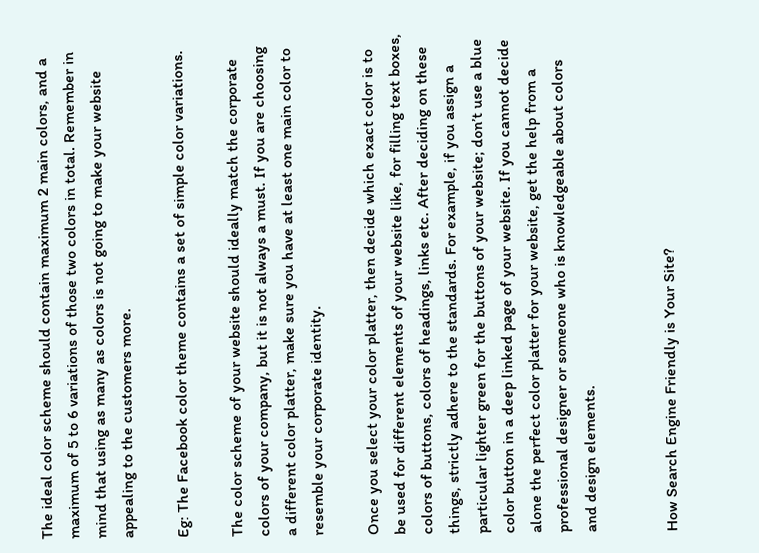The ideal color scheme should contain maximum 2 main colors, and a maximum of 5 to 6 variations of those two colors in total. Remember in mind that using as many as colors is not going to make your website appealing to the customers more.

Eg: The Facebook color theme contains a set of simple color variations.

The color scheme of your website should ideally match the corporate colors of your company, but it is not always a must. If you are choosing a different color platter, make sure you have at least one main color to resemble your corporate identity.

Once you select your color platter, then decide which exact color is to be used for different elements of your website like, for filling text boxes, colors of buttons, colors of headings, links etc. After deciding on these things, strictly adhere to the standards. For example, if you assign a particular lighter green for the buttons of your website; don’t use a blue color button in a deep linked page of your website. If you cannot decide alone the perfect color platter for your website, get the help from a professional designer or someone who is knowledgeable about colors and design elements.


How Search Engine Friendly is Your Site?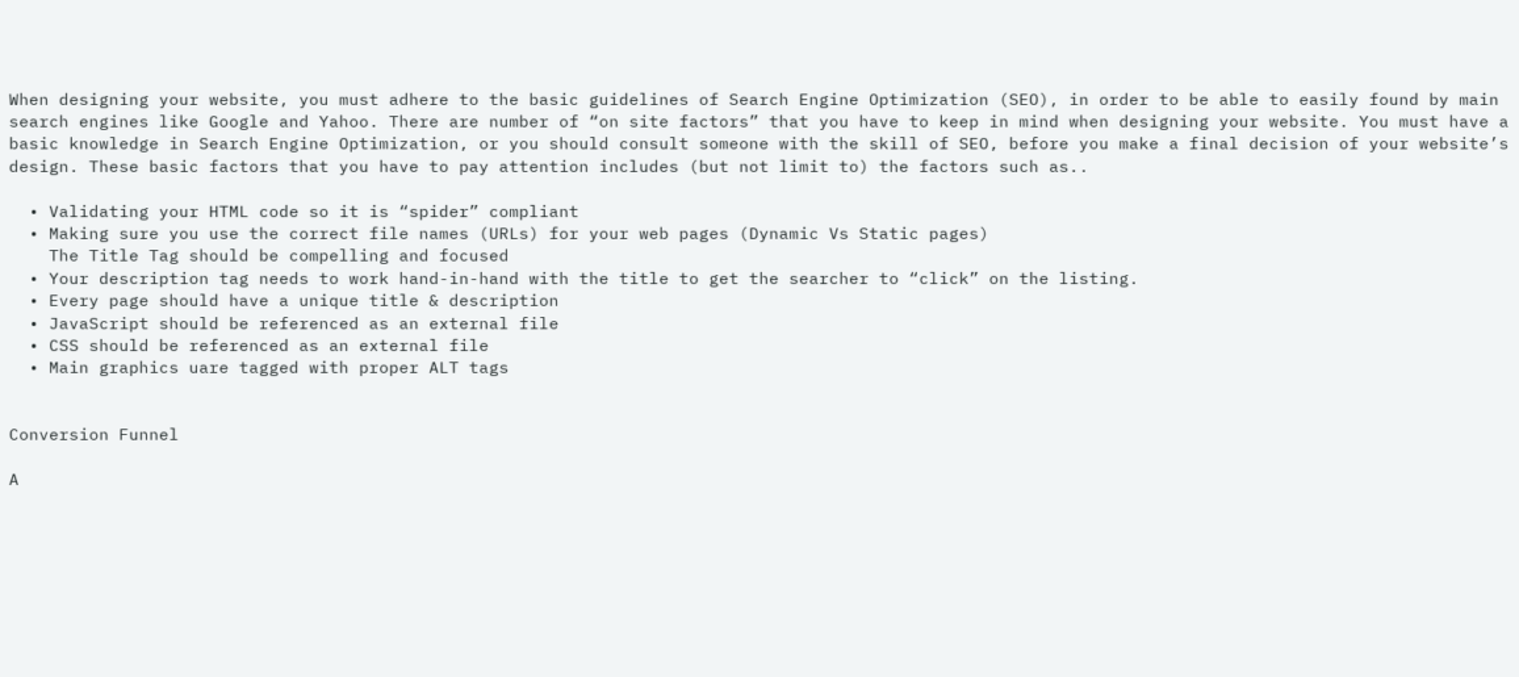When designing your website, you must adhere to the basic guidelines of Search Engine Optimization (SEO), in order to be able to easily found by main search engines like Google and Yahoo. There are number of “on site factors” that you have to keep in mind when designing your website. You must have a basic knowledge in Search Engine Optimization, or you should consult someone with the skill of SEO, before you make a final decision of your website’s design. These basic factors that you have to pay attention includes (but not limit to) the factors such as..

  • Validating your HTML code so it is “spider” compliant
  • Making sure you use the correct file names (URLs) for your web pages (Dynamic Vs Static pages)
    The Title Tag should be compelling and focused
  • Your description tag needs to work hand-in-hand with the title to get the searcher to “click” on the listing.
  • Every page should have a unique title & description
  • JavaScript should be referenced as an external file
  • CSS should be referenced as an external file
  • Main graphics uare tagged with proper ALT tags


Conversion Funnel

A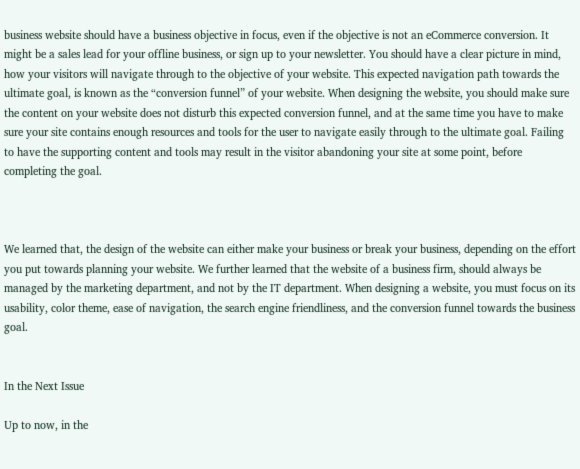business website should have a business objective in focus, even if the objective is not an eCommerce conversion. It might be a sales lead for your offline business, or sign up to your newsletter. You should have a clear picture in mind, how your visitors will navigate through to the objective of your website. This expected navigation path towards the ultimate goal, is known as the “conversion funnel” of your website. When designing the website, you should make sure the content on your website does not disturb this expected conversion funnel, and at the same time you have to make sure your site contains enough resources and tools for the user to navigate easily through to the ultimate goal. Failing to have the supporting content and tools may result in the visitor abandoning your site at some point, before completing the goal.



We learned that, the design of the website can either make your business or break your business, depending on the effort you put towards planning your website. We further learned that the website of a business firm, should always be managed by the marketing department, and not by the IT department. When designing a website, you must focus on its usability, color theme, ease of navigation, the search engine friendliness, and the conversion funnel towards the business goal.


In the Next Issue

Up to now, in the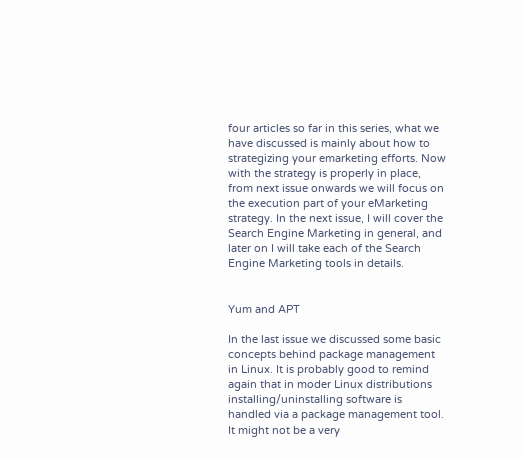four articles so far in this series, what we have discussed is mainly about how to strategizing your emarketing efforts. Now with the strategy is properly in place, from next issue onwards we will focus on the execution part of your eMarketing strategy. In the next issue, I will cover the Search Engine Marketing in general, and later on I will take each of the Search Engine Marketing tools in details.


Yum and APT

In the last issue we discussed some basic concepts behind package management in Linux. It is probably good to remind again that in moder Linux distributions installing/uninstalling software is handled via a package management tool. It might not be a very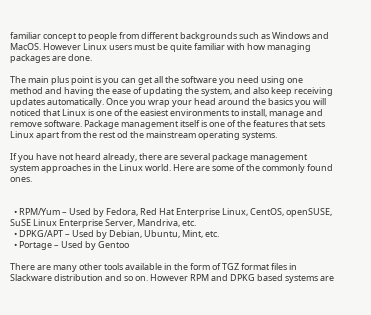familiar concept to people from different backgrounds such as Windows and MacOS. However Linux users must be quite familiar with how managing packages are done.

The main plus point is you can get all the software you need using one method and having the ease of updating the system, and also keep receiving updates automatically. Once you wrap your head around the basics you will noticed that Linux is one of the easiest environments to install, manage and remove software. Package management itself is one of the features that sets Linux apart from the rest od the mainstream operating systems.

If you have not heard already, there are several package management system approaches in the Linux world. Here are some of the commonly found ones.


  • RPM/Yum – Used by Fedora, Red Hat Enterprise Linux, CentOS, openSUSE, SuSE Linux Enterprise Server, Mandriva, etc.
  • DPKG/APT – Used by Debian, Ubuntu, Mint, etc.
  • Portage – Used by Gentoo

There are many other tools available in the form of TGZ format files in Slackware distribution and so on. However RPM and DPKG based systems are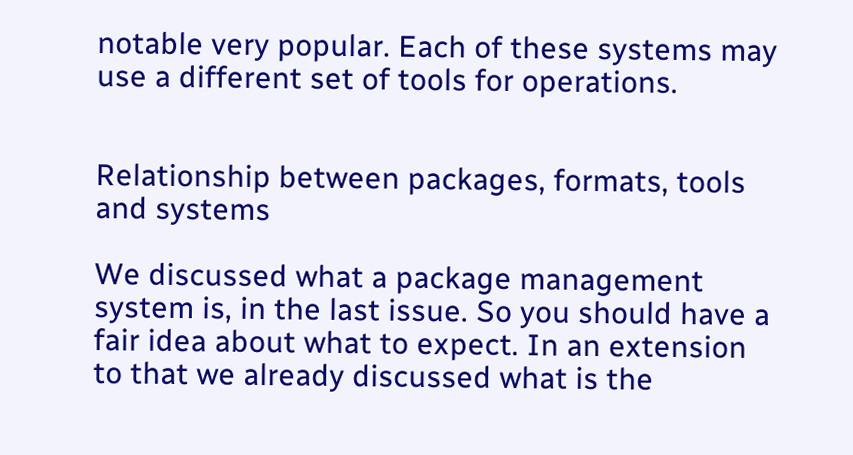notable very popular. Each of these systems may use a different set of tools for operations.


Relationship between packages, formats, tools and systems

We discussed what a package management system is, in the last issue. So you should have a fair idea about what to expect. In an extension to that we already discussed what is the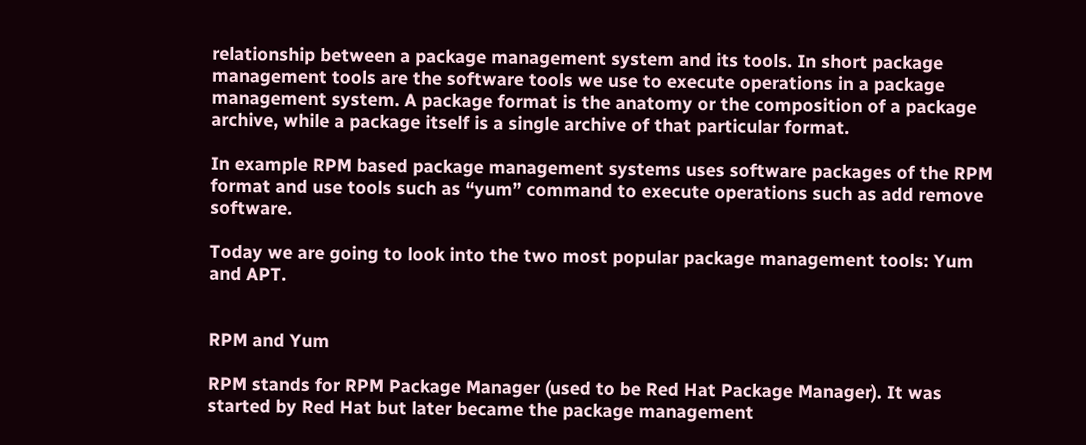relationship between a package management system and its tools. In short package management tools are the software tools we use to execute operations in a package management system. A package format is the anatomy or the composition of a package archive, while a package itself is a single archive of that particular format.

In example RPM based package management systems uses software packages of the RPM format and use tools such as “yum” command to execute operations such as add remove software.

Today we are going to look into the two most popular package management tools: Yum and APT.


RPM and Yum

RPM stands for RPM Package Manager (used to be Red Hat Package Manager). It was started by Red Hat but later became the package management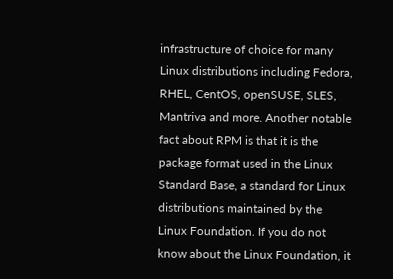infrastructure of choice for many Linux distributions including Fedora, RHEL, CentOS, openSUSE, SLES, Mantriva and more. Another notable fact about RPM is that it is the package format used in the Linux Standard Base, a standard for Linux distributions maintained by the Linux Foundation. If you do not know about the Linux Foundation, it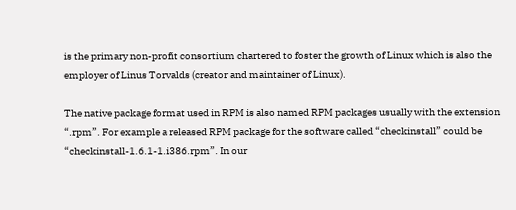is the primary non-profit consortium chartered to foster the growth of Linux which is also the employer of Linus Torvalds (creator and maintainer of Linux).

The native package format used in RPM is also named RPM packages usually with the extension “.rpm”. For example a released RPM package for the software called “checkinstall” could be “checkinstall-1.6.1-1.i386.rpm”. In our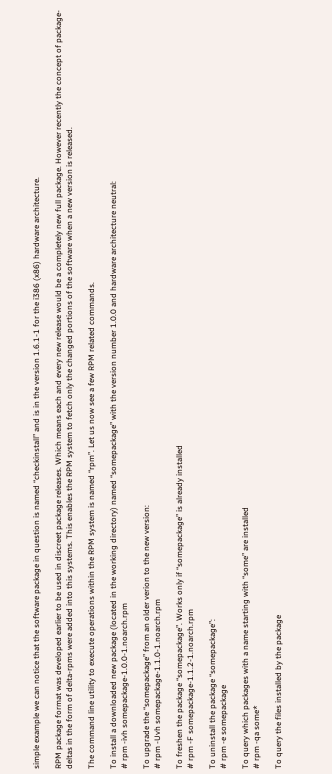simple example we can notice that the software package in question is named “checkinstall” and is in the version 1.6.1-1 for the i386 (x86) hardware architecture.

RPM package format was developed earlier to be used in discreet package releases. Which means each and every new release would be a completely new full package. However recently the concept of package-deltas in the form of delta-rpms were added into this systems. This enables the RPM system to fetch only the changed portions of the software when a new version is released.

The command line utility to execute operations within the RPM system is named “rpm”. Let us now see a few RPM related commands.

To install a downloaded new package (located in the working directory) named “somepackage” with the version number 1.0.0 and hardware architecture neutral:
# rpm -ivh somepackage-1.0.0-1.noarch.rpm

To upgrade the “somepackage” from an older verion to the new version:
# rpm -Uvh somepackage-1.1.0-1.noarch.rpm

To freshen the package “somepackage”. Works only if “somepackage” is already installed
# rpm -F somepackage-1.1.2-1.noarch.rpm

To uninstall the package “somepackage”:
# rpm -e somepackage

To query which packages with a name starting with “some” are installed
# rpm -qa some*

To query the files installed by the package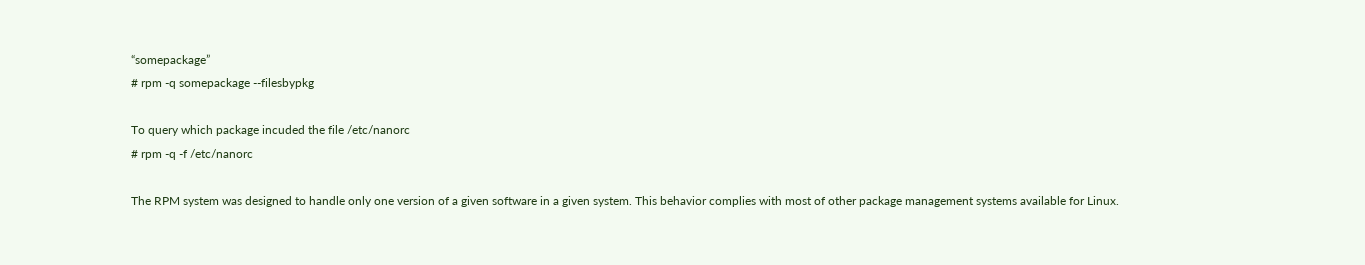“somepackage”
# rpm -q somepackage --filesbypkg

To query which package incuded the file /etc/nanorc
# rpm -q -f /etc/nanorc

The RPM system was designed to handle only one version of a given software in a given system. This behavior complies with most of other package management systems available for Linux.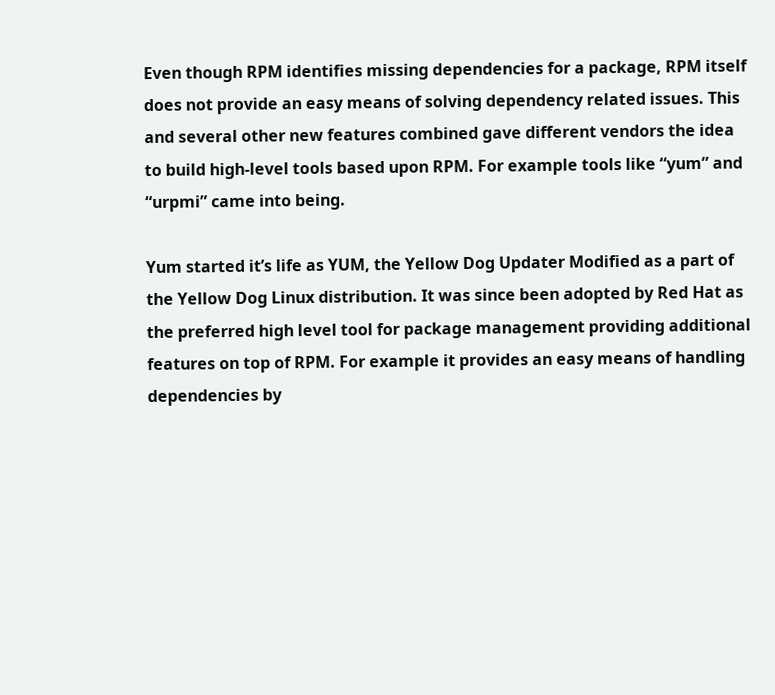Even though RPM identifies missing dependencies for a package, RPM itself does not provide an easy means of solving dependency related issues. This and several other new features combined gave different vendors the idea to build high-level tools based upon RPM. For example tools like “yum” and “urpmi” came into being.

Yum started it’s life as YUM, the Yellow Dog Updater Modified as a part of the Yellow Dog Linux distribution. It was since been adopted by Red Hat as the preferred high level tool for package management providing additional features on top of RPM. For example it provides an easy means of handling dependencies by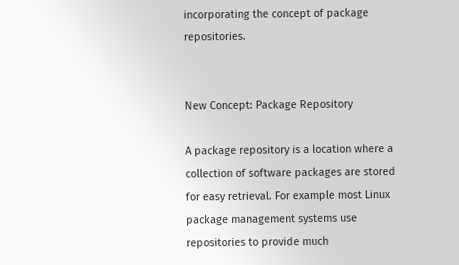incorporating the concept of package repositories.


New Concept: Package Repository

A package repository is a location where a collection of software packages are stored for easy retrieval. For example most Linux package management systems use repositories to provide much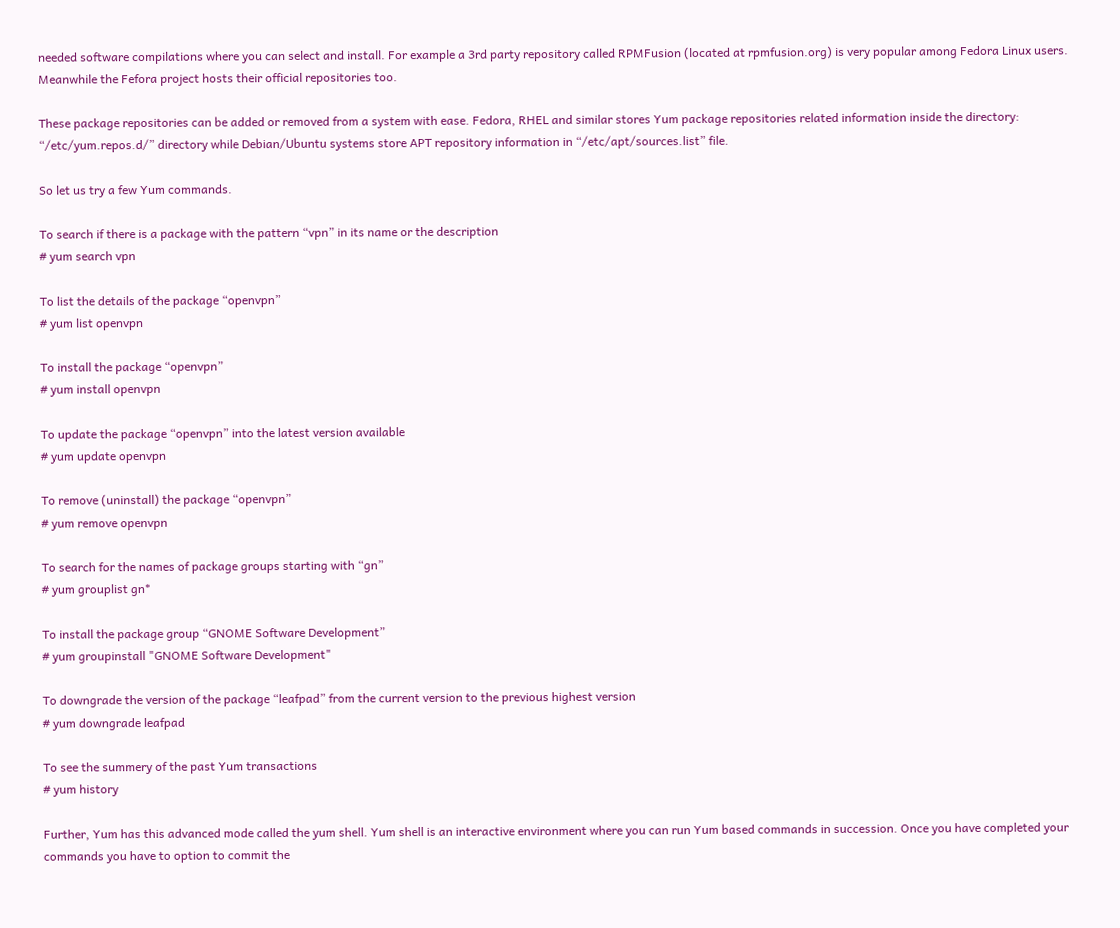needed software compilations where you can select and install. For example a 3rd party repository called RPMFusion (located at rpmfusion.org) is very popular among Fedora Linux users. Meanwhile the Fefora project hosts their official repositories too.

These package repositories can be added or removed from a system with ease. Fedora, RHEL and similar stores Yum package repositories related information inside the directory: “/etc/yum.repos.d/” directory while Debian/Ubuntu systems store APT repository information in “/etc/apt/sources.list” file.

So let us try a few Yum commands.

To search if there is a package with the pattern “vpn” in its name or the description
# yum search vpn

To list the details of the package “openvpn”
# yum list openvpn

To install the package “openvpn”
# yum install openvpn

To update the package “openvpn” into the latest version available
# yum update openvpn

To remove (uninstall) the package “openvpn”
# yum remove openvpn

To search for the names of package groups starting with “gn”
# yum grouplist gn*

To install the package group “GNOME Software Development”
# yum groupinstall "GNOME Software Development"

To downgrade the version of the package “leafpad” from the current version to the previous highest version
# yum downgrade leafpad

To see the summery of the past Yum transactions
# yum history

Further, Yum has this advanced mode called the yum shell. Yum shell is an interactive environment where you can run Yum based commands in succession. Once you have completed your commands you have to option to commit the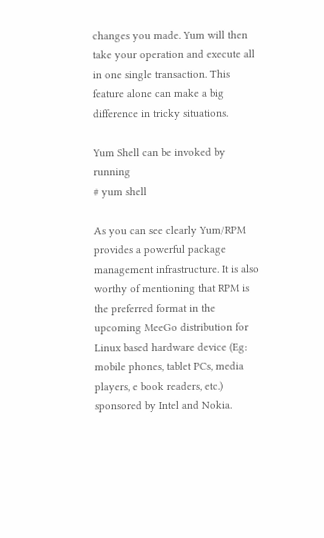changes you made. Yum will then take your operation and execute all in one single transaction. This feature alone can make a big difference in tricky situations.

Yum Shell can be invoked by running
# yum shell

As you can see clearly Yum/RPM provides a powerful package management infrastructure. It is also worthy of mentioning that RPM is the preferred format in the upcoming MeeGo distribution for Linux based hardware device (Eg: mobile phones, tablet PCs, media players, e book readers, etc.) sponsored by Intel and Nokia.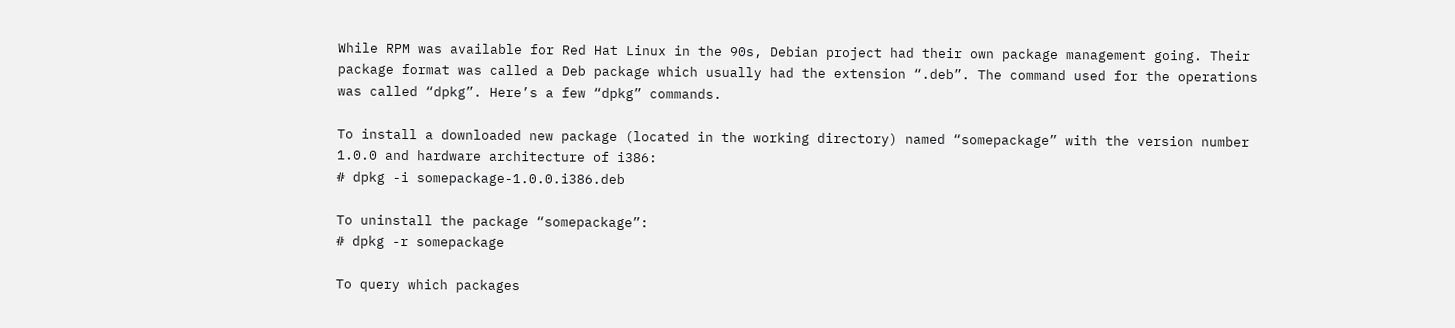While RPM was available for Red Hat Linux in the 90s, Debian project had their own package management going. Their package format was called a Deb package which usually had the extension “.deb”. The command used for the operations was called “dpkg”. Here’s a few “dpkg” commands.

To install a downloaded new package (located in the working directory) named “somepackage” with the version number 1.0.0 and hardware architecture of i386:
# dpkg -i somepackage-1.0.0.i386.deb

To uninstall the package “somepackage”:
# dpkg -r somepackage

To query which packages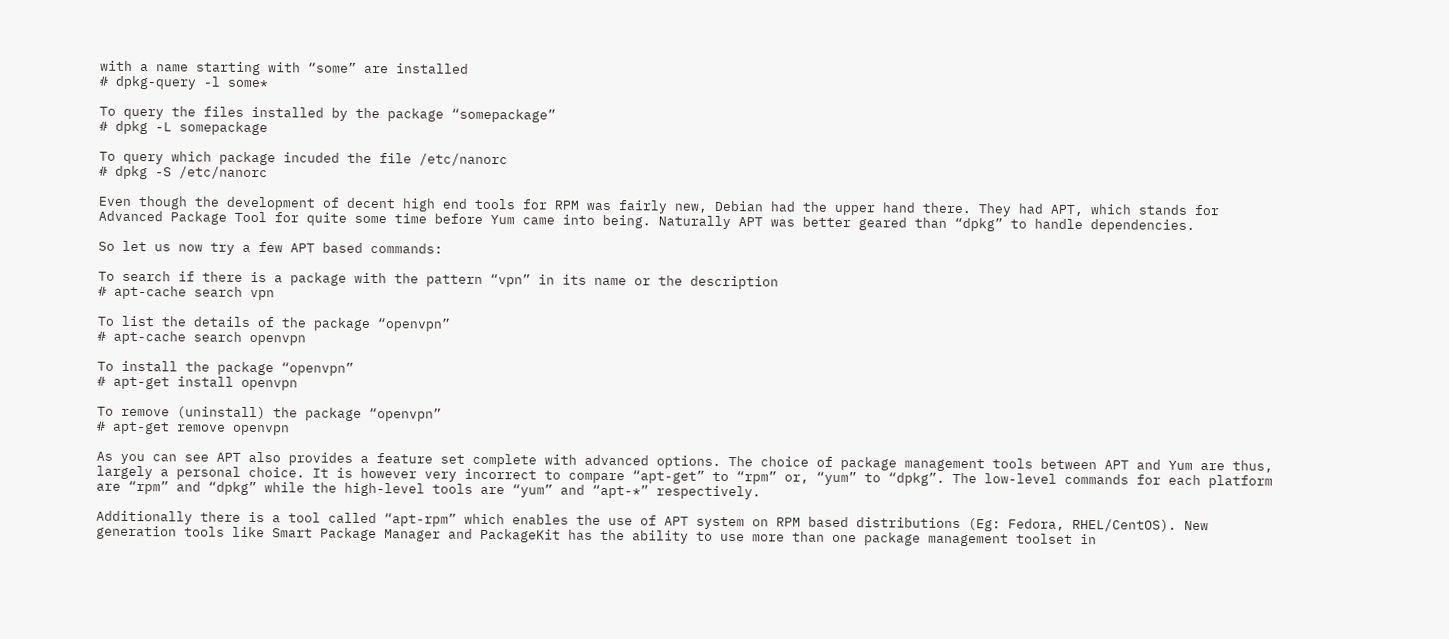with a name starting with “some” are installed
# dpkg-query -l some*

To query the files installed by the package “somepackage”
# dpkg -L somepackage

To query which package incuded the file /etc/nanorc
# dpkg -S /etc/nanorc

Even though the development of decent high end tools for RPM was fairly new, Debian had the upper hand there. They had APT, which stands for Advanced Package Tool for quite some time before Yum came into being. Naturally APT was better geared than “dpkg” to handle dependencies.

So let us now try a few APT based commands:

To search if there is a package with the pattern “vpn” in its name or the description
# apt-cache search vpn

To list the details of the package “openvpn”
# apt-cache search openvpn

To install the package “openvpn”
# apt-get install openvpn

To remove (uninstall) the package “openvpn”
# apt-get remove openvpn

As you can see APT also provides a feature set complete with advanced options. The choice of package management tools between APT and Yum are thus, largely a personal choice. It is however very incorrect to compare “apt-get” to “rpm” or, “yum” to “dpkg”. The low-level commands for each platform are “rpm” and “dpkg” while the high-level tools are “yum” and “apt-*” respectively.

Additionally there is a tool called “apt-rpm” which enables the use of APT system on RPM based distributions (Eg: Fedora, RHEL/CentOS). New generation tools like Smart Package Manager and PackageKit has the ability to use more than one package management toolset in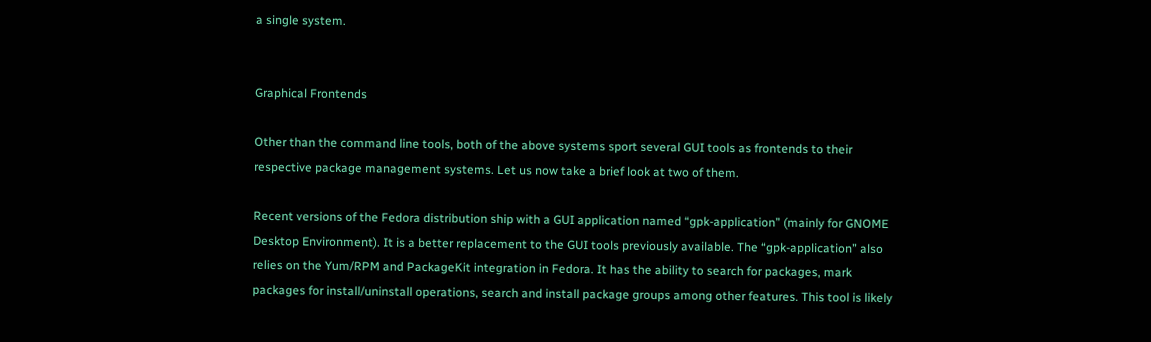a single system.


Graphical Frontends

Other than the command line tools, both of the above systems sport several GUI tools as frontends to their respective package management systems. Let us now take a brief look at two of them.

Recent versions of the Fedora distribution ship with a GUI application named “gpk-application” (mainly for GNOME Desktop Environment). It is a better replacement to the GUI tools previously available. The “gpk-application” also relies on the Yum/RPM and PackageKit integration in Fedora. It has the ability to search for packages, mark packages for install/uninstall operations, search and install package groups among other features. This tool is likely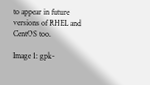to appear in future versions of RHEL and CentOS too.

Image 1: gpk-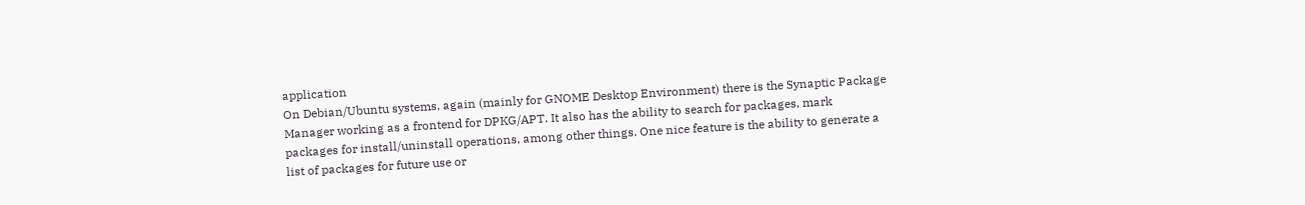application
On Debian/Ubuntu systems, again (mainly for GNOME Desktop Environment) there is the Synaptic Package Manager working as a frontend for DPKG/APT. It also has the ability to search for packages, mark packages for install/uninstall operations, among other things. One nice feature is the ability to generate a list of packages for future use or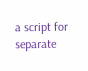a script for separate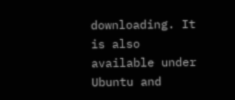downloading. It is also available under Ubuntu and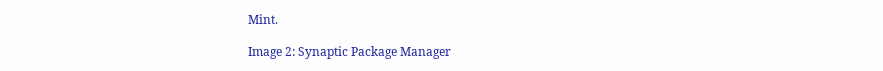Mint.

Image 2: Synaptic Package Manager